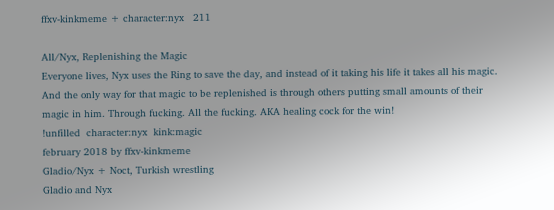ffxv-kinkmeme + character:nyx   211

All/Nyx, Replenishing the Magic
Everyone lives, Nyx uses the Ring to save the day, and instead of it taking his life it takes all his magic. And the only way for that magic to be replenished is through others putting small amounts of their magic in him. Through fucking. All the fucking. AKA healing cock for the win!
!unfilled  character:nyx  kink:magic
february 2018 by ffxv-kinkmeme
Gladio/Nyx + Noct, Turkish wrestling
Gladio and Nyx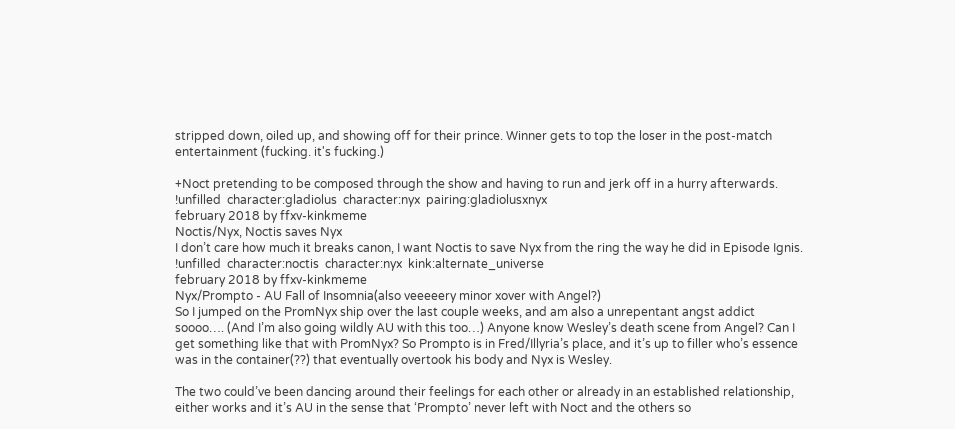stripped down, oiled up, and showing off for their prince. Winner gets to top the loser in the post-match entertainment (fucking. it's fucking.)

+Noct pretending to be composed through the show and having to run and jerk off in a hurry afterwards.
!unfilled  character:gladiolus  character:nyx  pairing:gladiolusxnyx
february 2018 by ffxv-kinkmeme
Noctis/Nyx, Noctis saves Nyx
I don’t care how much it breaks canon, I want Noctis to save Nyx from the ring the way he did in Episode Ignis.
!unfilled  character:noctis  character:nyx  kink:alternate_universe
february 2018 by ffxv-kinkmeme
Nyx/Prompto - AU Fall of Insomnia(also veeeeery minor xover with Angel?)
So I jumped on the PromNyx ship over the last couple weeks, and am also a unrepentant angst addict soooo…. (And I’m also going wildly AU with this too…) Anyone know Wesley’s death scene from Angel? Can I get something like that with PromNyx? So Prompto is in Fred/Illyria’s place, and it’s up to filler who’s essence was in the container(??) that eventually overtook his body and Nyx is Wesley.

The two could’ve been dancing around their feelings for each other or already in an established relationship, either works and it’s AU in the sense that ‘Prompto’ never left with Noct and the others so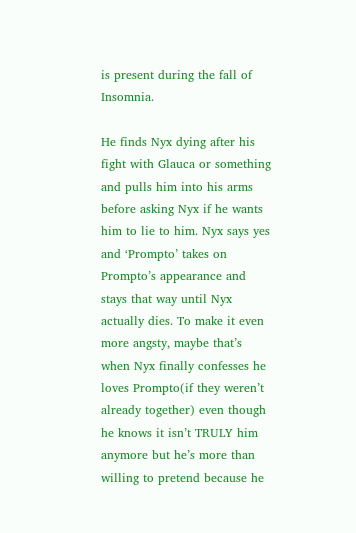is present during the fall of Insomnia.

He finds Nyx dying after his fight with Glauca or something and pulls him into his arms before asking Nyx if he wants him to lie to him. Nyx says yes and ‘Prompto’ takes on Prompto’s appearance and stays that way until Nyx actually dies. To make it even more angsty, maybe that’s when Nyx finally confesses he loves Prompto(if they weren’t already together) even though he knows it isn’t TRULY him anymore but he’s more than willing to pretend because he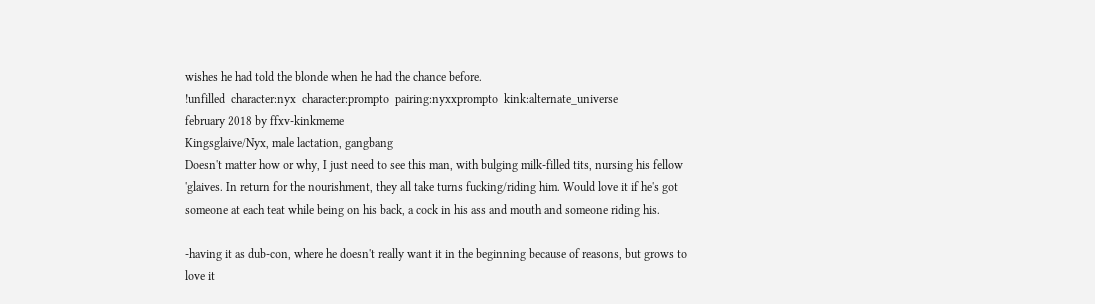wishes he had told the blonde when he had the chance before.
!unfilled  character:nyx  character:prompto  pairing:nyxxprompto  kink:alternate_universe
february 2018 by ffxv-kinkmeme
Kingsglaive/Nyx, male lactation, gangbang
Doesn't matter how or why, I just need to see this man, with bulging milk-filled tits, nursing his fellow 'glaives. In return for the nourishment, they all take turns fucking/riding him. Would love it if he's got someone at each teat while being on his back, a cock in his ass and mouth and someone riding his.

-having it as dub-con, where he doesn't really want it in the beginning because of reasons, but grows to love it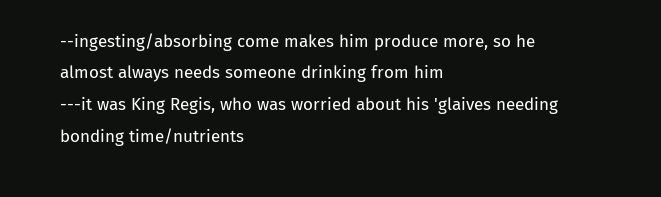--ingesting/absorbing come makes him produce more, so he almost always needs someone drinking from him
---it was King Regis, who was worried about his 'glaives needing bonding time/nutrients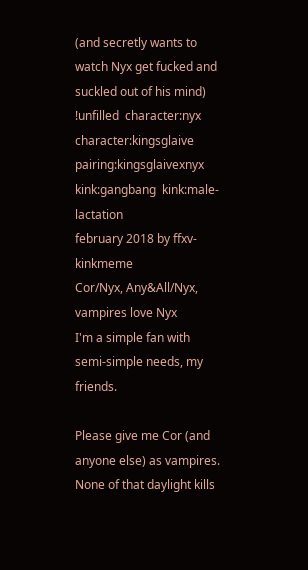(and secretly wants to watch Nyx get fucked and suckled out of his mind)
!unfilled  character:nyx  character:kingsglaive  pairing:kingsglaivexnyx  kink:gangbang  kink:male-lactation
february 2018 by ffxv-kinkmeme
Cor/Nyx, Any&All/Nyx, vampires love Nyx
I'm a simple fan with semi-simple needs, my friends.

Please give me Cor (and anyone else) as vampires. None of that daylight kills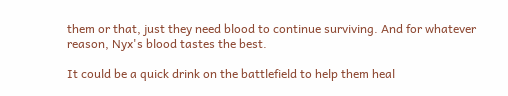them or that, just they need blood to continue surviving. And for whatever reason, Nyx's blood tastes the best.

It could be a quick drink on the battlefield to help them heal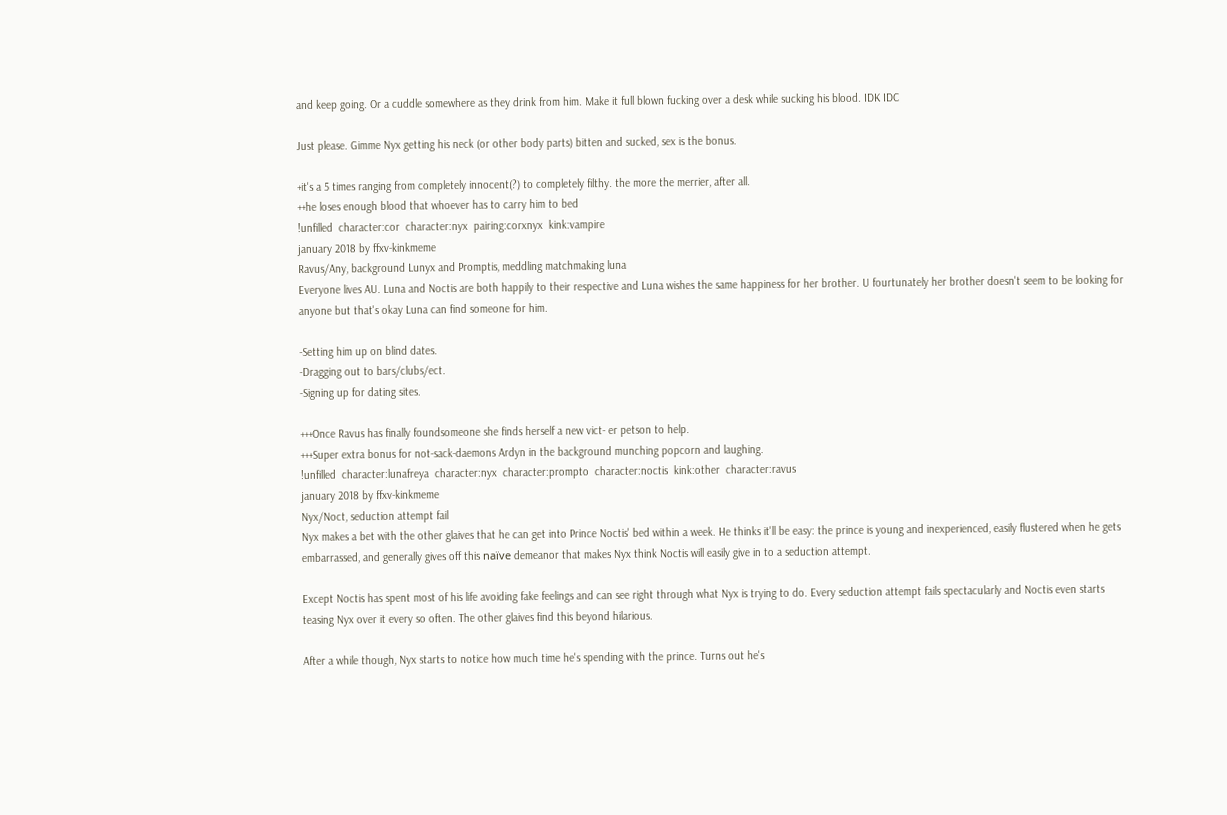and keep going. Or a cuddle somewhere as they drink from him. Make it full blown fucking over a desk while sucking his blood. IDK IDC

Just please. Gimme Nyx getting his neck (or other body parts) bitten and sucked, sex is the bonus.

+it's a 5 times ranging from completely innocent(?) to completely filthy. the more the merrier, after all.
++he loses enough blood that whoever has to carry him to bed
!unfilled  character:cor  character:nyx  pairing:corxnyx  kink:vampire
january 2018 by ffxv-kinkmeme
Ravus/Any, background Lunyx and Promptis, meddling matchmaking luna
Everyone lives AU. Luna and Noctis are both happily to their respective and Luna wishes the same happiness for her brother. U fourtunately her brother doesn't seem to be looking for anyone but that's okay Luna can find someone for him.

-Setting him up on blind dates.
-Dragging out to bars/clubs/ect.
-Signing up for dating sites.

+++Once Ravus has finally foundsomeone she finds herself a new vict- er petson to help.
+++Super extra bonus for not-sack-daemons Ardyn in the background munching popcorn and laughing.
!unfilled  character:lunafreya  character:nyx  character:prompto  character:noctis  kink:other  character:ravus
january 2018 by ffxv-kinkmeme
Nyx/Noct, seduction attempt fail
Nyx makes a bet with the other glaives that he can get into Prince Noctis' bed within a week. He thinks it'll be easy: the prince is young and inexperienced, easily flustered when he gets embarrassed, and generally gives off this naïve demeanor that makes Nyx think Noctis will easily give in to a seduction attempt.

Except Noctis has spent most of his life avoiding fake feelings and can see right through what Nyx is trying to do. Every seduction attempt fails spectacularly and Noctis even starts teasing Nyx over it every so often. The other glaives find this beyond hilarious.

After a while though, Nyx starts to notice how much time he's spending with the prince. Turns out he's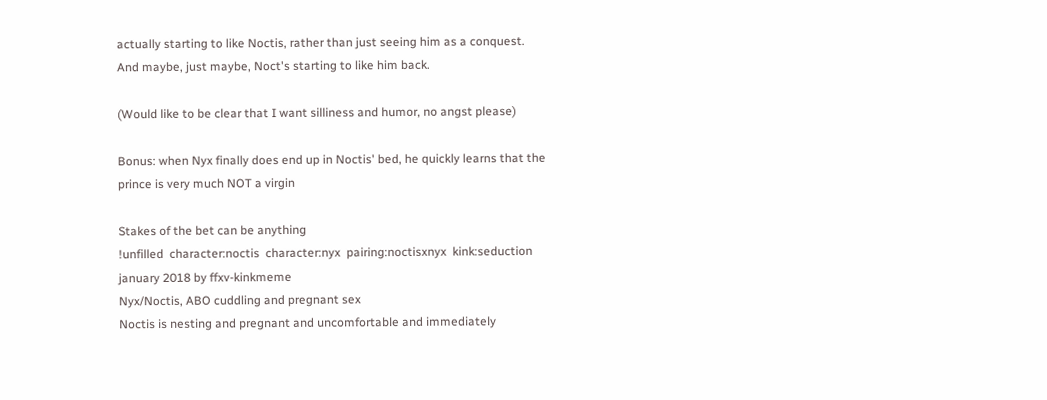actually starting to like Noctis, rather than just seeing him as a conquest. And maybe, just maybe, Noct's starting to like him back.

(Would like to be clear that I want silliness and humor, no angst please)

Bonus: when Nyx finally does end up in Noctis' bed, he quickly learns that the prince is very much NOT a virgin

Stakes of the bet can be anything
!unfilled  character:noctis  character:nyx  pairing:noctisxnyx  kink:seduction
january 2018 by ffxv-kinkmeme
Nyx/Noctis, ABO cuddling and pregnant sex
Noctis is nesting and pregnant and uncomfortable and immediately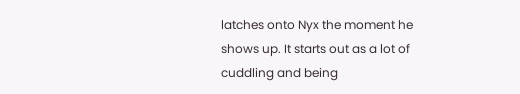latches onto Nyx the moment he shows up. It starts out as a lot of cuddling and being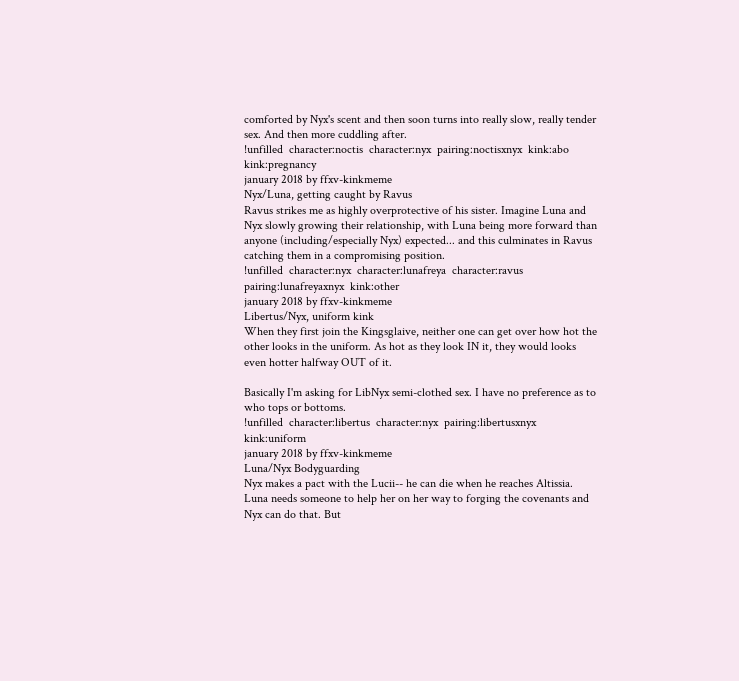comforted by Nyx's scent and then soon turns into really slow, really tender sex. And then more cuddling after.
!unfilled  character:noctis  character:nyx  pairing:noctisxnyx  kink:abo  kink:pregnancy
january 2018 by ffxv-kinkmeme
Nyx/Luna, getting caught by Ravus
Ravus strikes me as highly overprotective of his sister. Imagine Luna and Nyx slowly growing their relationship, with Luna being more forward than anyone (including/especially Nyx) expected... and this culminates in Ravus catching them in a compromising position.
!unfilled  character:nyx  character:lunafreya  character:ravus  pairing:lunafreyaxnyx  kink:other
january 2018 by ffxv-kinkmeme
Libertus/Nyx, uniform kink
When they first join the Kingsglaive, neither one can get over how hot the other looks in the uniform. As hot as they look IN it, they would looks even hotter halfway OUT of it.

Basically I'm asking for LibNyx semi-clothed sex. I have no preference as to who tops or bottoms.
!unfilled  character:libertus  character:nyx  pairing:libertusxnyx  kink:uniform
january 2018 by ffxv-kinkmeme
Luna/Nyx Bodyguarding
Nyx makes a pact with the Lucii-- he can die when he reaches Altissia. Luna needs someone to help her on her way to forging the covenants and Nyx can do that. But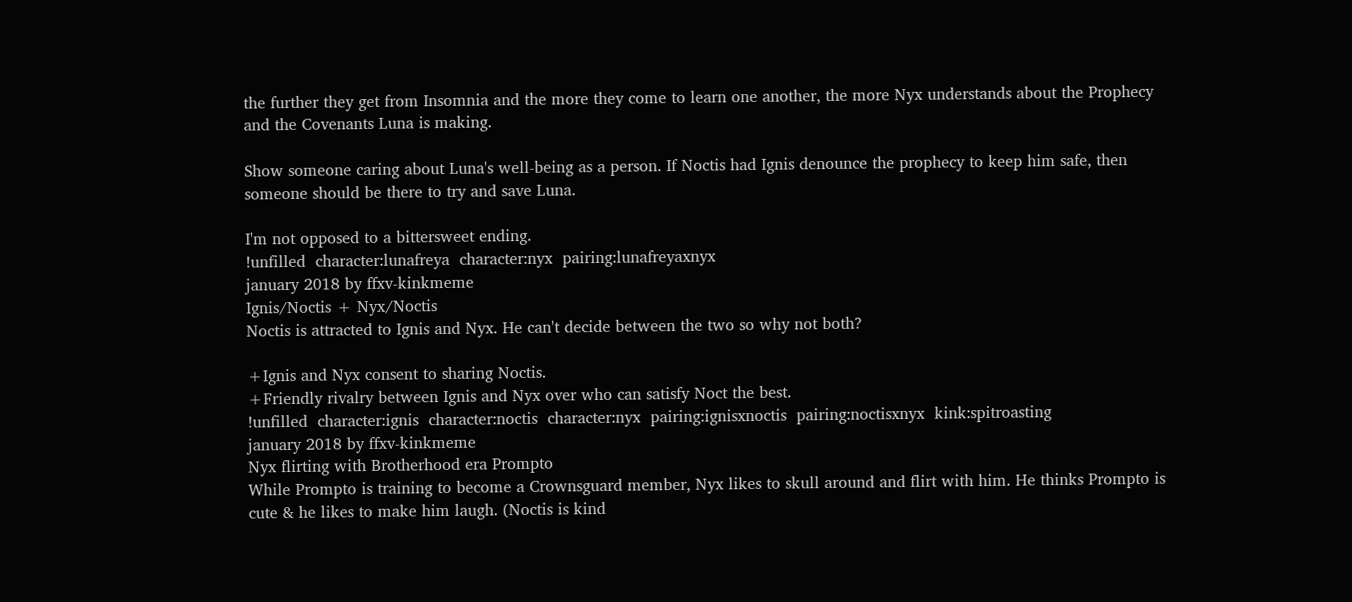the further they get from Insomnia and the more they come to learn one another, the more Nyx understands about the Prophecy and the Covenants Luna is making.

Show someone caring about Luna's well-being as a person. If Noctis had Ignis denounce the prophecy to keep him safe, then someone should be there to try and save Luna.

I'm not opposed to a bittersweet ending.
!unfilled  character:lunafreya  character:nyx  pairing:lunafreyaxnyx
january 2018 by ffxv-kinkmeme
Ignis/Noctis + Nyx/Noctis
Noctis is attracted to Ignis and Nyx. He can't decide between the two so why not both?

+Ignis and Nyx consent to sharing Noctis.
+Friendly rivalry between Ignis and Nyx over who can satisfy Noct the best.
!unfilled  character:ignis  character:noctis  character:nyx  pairing:ignisxnoctis  pairing:noctisxnyx  kink:spitroasting
january 2018 by ffxv-kinkmeme
Nyx flirting with Brotherhood era Prompto
While Prompto is training to become a Crownsguard member, Nyx likes to skull around and flirt with him. He thinks Prompto is cute & he likes to make him laugh. (Noctis is kind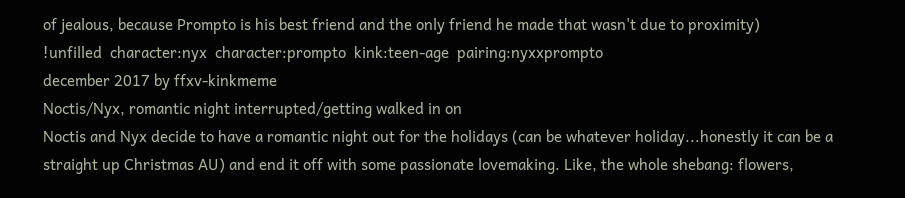of jealous, because Prompto is his best friend and the only friend he made that wasn't due to proximity)
!unfilled  character:nyx  character:prompto  kink:teen-age  pairing:nyxxprompto
december 2017 by ffxv-kinkmeme
Noctis/Nyx, romantic night interrupted/getting walked in on
Noctis and Nyx decide to have a romantic night out for the holidays (can be whatever holiday...honestly it can be a straight up Christmas AU) and end it off with some passionate lovemaking. Like, the whole shebang: flowers,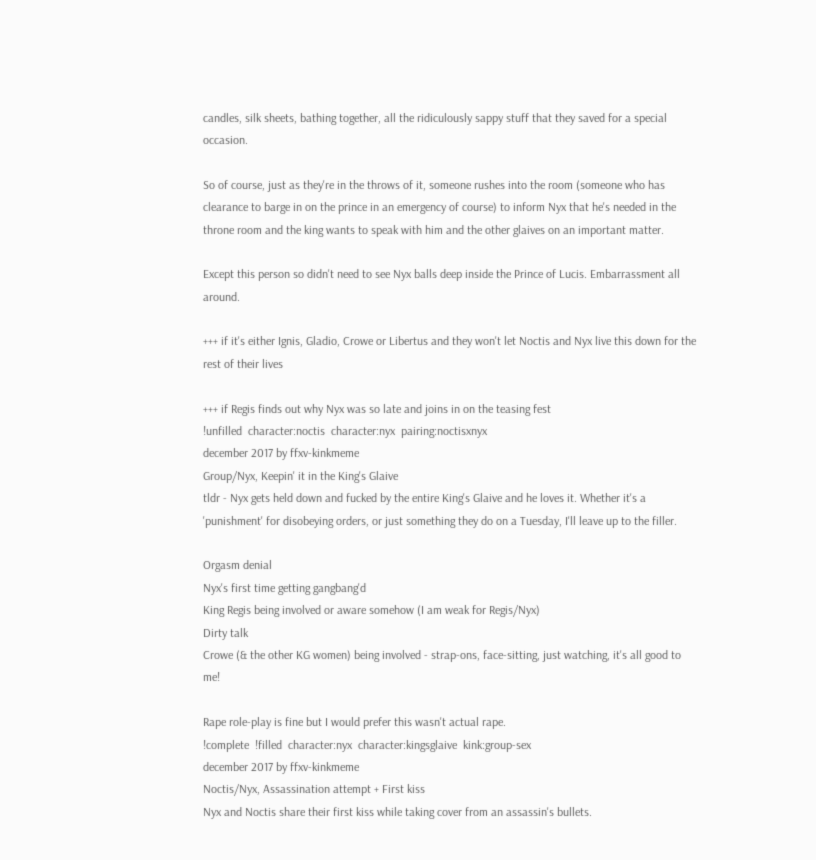candles, silk sheets, bathing together, all the ridiculously sappy stuff that they saved for a special occasion.

So of course, just as they're in the throws of it, someone rushes into the room (someone who has clearance to barge in on the prince in an emergency of course) to inform Nyx that he's needed in the throne room and the king wants to speak with him and the other glaives on an important matter.

Except this person so didn't need to see Nyx balls deep inside the Prince of Lucis. Embarrassment all around.

+++ if it's either Ignis, Gladio, Crowe or Libertus and they won't let Noctis and Nyx live this down for the rest of their lives

+++ if Regis finds out why Nyx was so late and joins in on the teasing fest
!unfilled  character:noctis  character:nyx  pairing:noctisxnyx
december 2017 by ffxv-kinkmeme
Group/Nyx, Keepin' it in the King's Glaive
tldr - Nyx gets held down and fucked by the entire King's Glaive and he loves it. Whether it's a 'punishment' for disobeying orders, or just something they do on a Tuesday, I'll leave up to the filler.

Orgasm denial
Nyx's first time getting gangbang'd
King Regis being involved or aware somehow (I am weak for Regis/Nyx)
Dirty talk
Crowe (& the other KG women) being involved - strap-ons, face-sitting, just watching, it's all good to me!

Rape role-play is fine but I would prefer this wasn't actual rape.
!complete  !filled  character:nyx  character:kingsglaive  kink:group-sex
december 2017 by ffxv-kinkmeme
Noctis/Nyx, Assassination attempt + First kiss
Nyx and Noctis share their first kiss while taking cover from an assassin's bullets.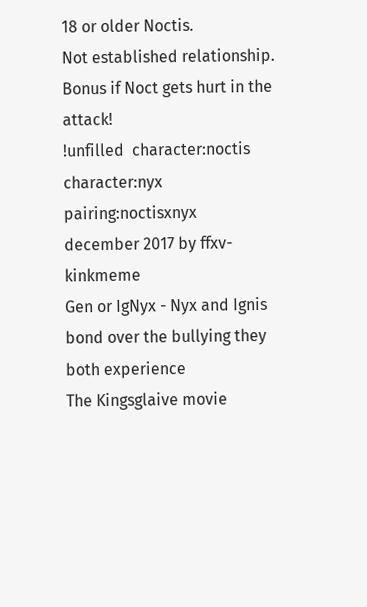18 or older Noctis.
Not established relationship.
Bonus if Noct gets hurt in the attack!
!unfilled  character:noctis  character:nyx  pairing:noctisxnyx
december 2017 by ffxv-kinkmeme
Gen or IgNyx - Nyx and Ignis bond over the bullying they both experience
The Kingsglaive movie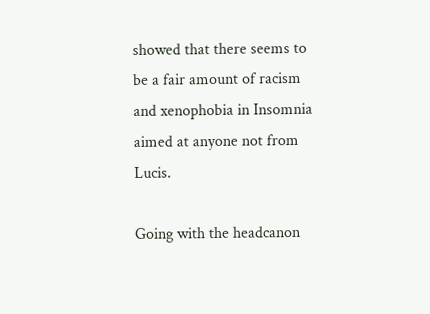showed that there seems to be a fair amount of racism and xenophobia in Insomnia aimed at anyone not from Lucis.

Going with the headcanon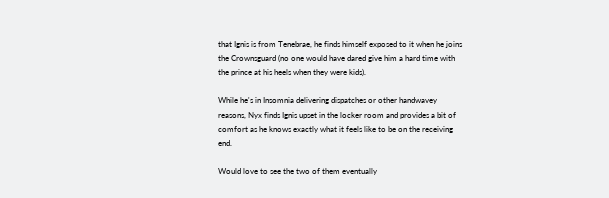that Ignis is from Tenebrae, he finds himself exposed to it when he joins the Crownsguard (no one would have dared give him a hard time with the prince at his heels when they were kids).

While he's in Insomnia delivering dispatches or other handwavey reasons, Nyx finds Ignis upset in the locker room and provides a bit of comfort as he knows exactly what it feels like to be on the receiving end.

Would love to see the two of them eventually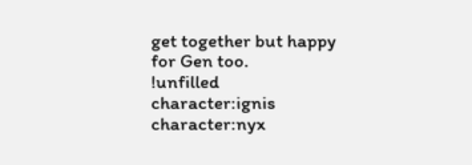get together but happy for Gen too.
!unfilled  character:ignis  character:nyx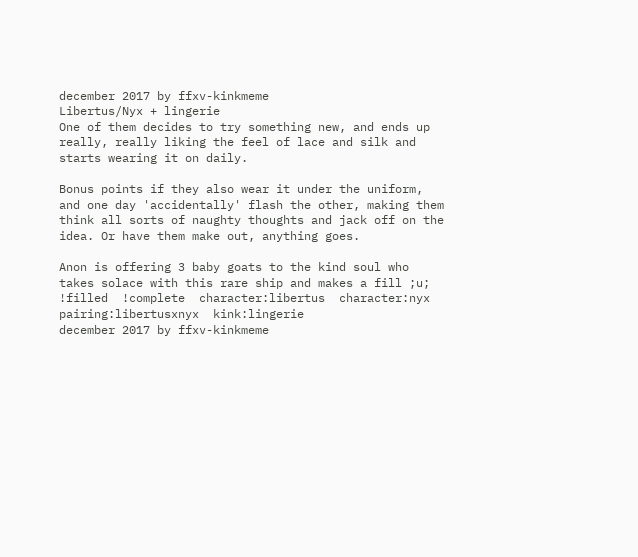december 2017 by ffxv-kinkmeme
Libertus/Nyx + lingerie
One of them decides to try something new, and ends up really, really liking the feel of lace and silk and starts wearing it on daily.

Bonus points if they also wear it under the uniform, and one day 'accidentally' flash the other, making them think all sorts of naughty thoughts and jack off on the idea. Or have them make out, anything goes.

Anon is offering 3 baby goats to the kind soul who takes solace with this rare ship and makes a fill ;u;
!filled  !complete  character:libertus  character:nyx  pairing:libertusxnyx  kink:lingerie
december 2017 by ffxv-kinkmeme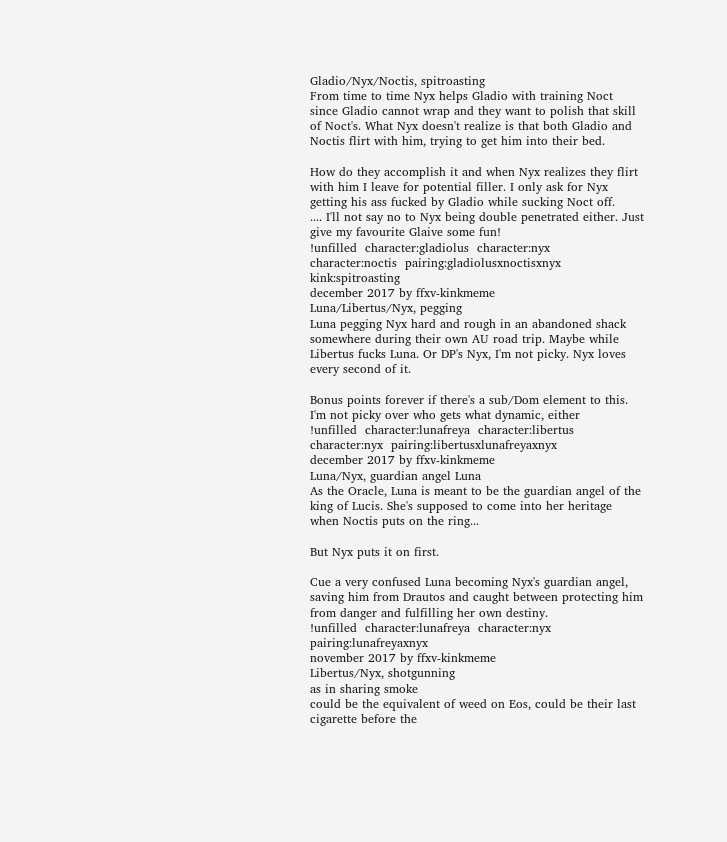Gladio/Nyx/Noctis, spitroasting
From time to time Nyx helps Gladio with training Noct since Gladio cannot wrap and they want to polish that skill of Noct's. What Nyx doesn't realize is that both Gladio and Noctis flirt with him, trying to get him into their bed.

How do they accomplish it and when Nyx realizes they flirt with him I leave for potential filler. I only ask for Nyx getting his ass fucked by Gladio while sucking Noct off.
.... I'll not say no to Nyx being double penetrated either. Just give my favourite Glaive some fun!
!unfilled  character:gladiolus  character:nyx  character:noctis  pairing:gladiolusxnoctisxnyx  kink:spitroasting
december 2017 by ffxv-kinkmeme
Luna/Libertus/Nyx, pegging
Luna pegging Nyx hard and rough in an abandoned shack somewhere during their own AU road trip. Maybe while Libertus fucks Luna. Or DP's Nyx, I'm not picky. Nyx loves every second of it.

Bonus points forever if there's a sub/Dom element to this. I'm not picky over who gets what dynamic, either
!unfilled  character:lunafreya  character:libertus  character:nyx  pairing:libertusxlunafreyaxnyx
december 2017 by ffxv-kinkmeme
Luna/Nyx, guardian angel Luna
As the Oracle, Luna is meant to be the guardian angel of the king of Lucis. She's supposed to come into her heritage when Noctis puts on the ring...

But Nyx puts it on first.

Cue a very confused Luna becoming Nyx's guardian angel, saving him from Drautos and caught between protecting him from danger and fulfilling her own destiny.
!unfilled  character:lunafreya  character:nyx  pairing:lunafreyaxnyx
november 2017 by ffxv-kinkmeme
Libertus/Nyx, shotgunning
as in sharing smoke
could be the equivalent of weed on Eos, could be their last cigarette before the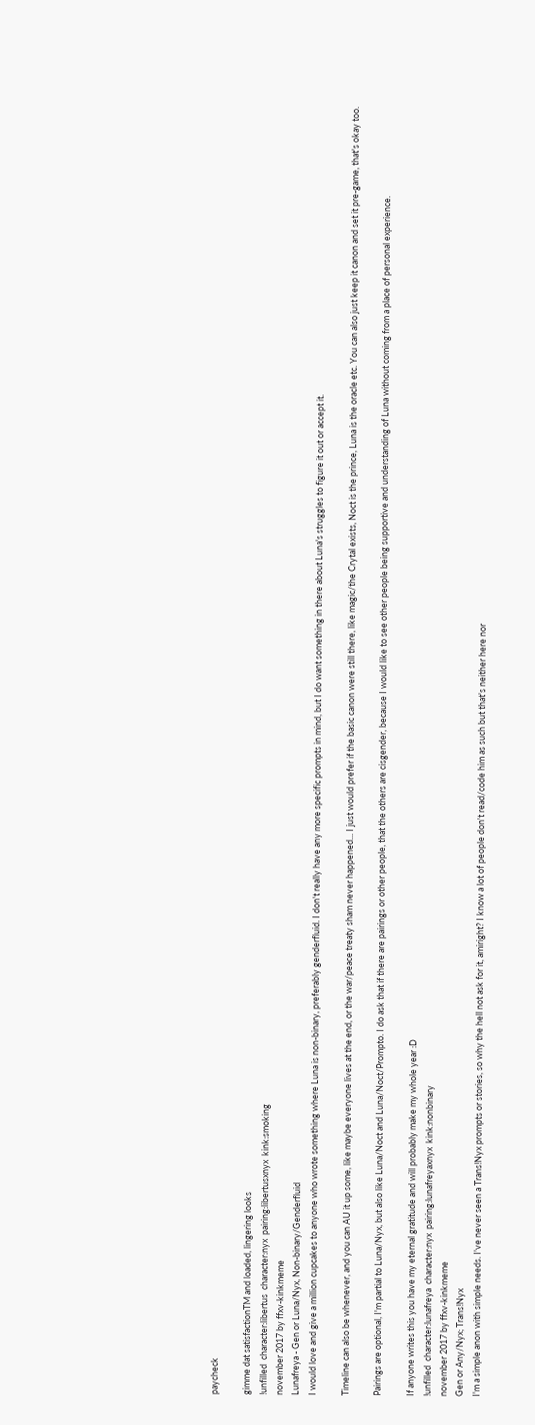paycheck

gimme dat satisfactionTM and loaded, lingering looks
!unfilled  character:libertus  character:nyx  pairing:libertusxnyx  kink:smoking
november 2017 by ffxv-kinkmeme
Lunafreya - Gen or Luna/Nyx, Non-binary/Genderfluid
I would love and give a million cupcakes to anyone who wrote something where Luna is non-binary, preferably genderfluid. I don't really have any more specific prompts in mind, but I do want something in there about Luna's struggles to figure it out or accept it.

Timeline can also be whenever, and you can AU it up some, like maybe everyone lives at the end, or the war/peace treaty sham never happened... I just would prefer if the basic canon were still there, like magic/the Crytal exists, Noct is the prince, Luna is the oracle etc. You can also just keep it canon and set it pre-game, that's okay too.

Pairings are optional, I'm partial to Luna/Nyx, but also like Luna/Noct and Luna/Noct/Prompto. I do ask that if there are pairings or other people, that the others are cisgender, because I would like to see other people being supportive and understanding of Luna without coming from a place of personal experience.

If anyone writes this you have my eternal gratitude and will probably make my whole year :D
!unfilled  character:lunafreya  character:nyx  pairing:lunafreyaxnyx  kink:nonbinary
november 2017 by ffxv-kinkmeme
Gen or Any/Nyx; Trans!Nyx
I'm a simple anon with simple needs. I've never seen a Trans!Nyx prompts or stories, so why the hell not ask for it, amiright? I know a lot of people don't read/code him as such but that's neither here nor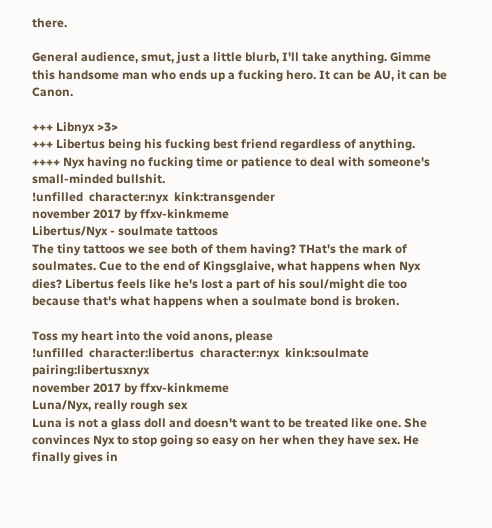there.

General audience, smut, just a little blurb, I'll take anything. Gimme this handsome man who ends up a fucking hero. It can be AU, it can be Canon.

+++ Libnyx >3>
+++ Libertus being his fucking best friend regardless of anything.
++++ Nyx having no fucking time or patience to deal with someone's small-minded bullshit.
!unfilled  character:nyx  kink:transgender
november 2017 by ffxv-kinkmeme
Libertus/Nyx - soulmate tattoos
The tiny tattoos we see both of them having? THat's the mark of soulmates. Cue to the end of Kingsglaive, what happens when Nyx dies? Libertus feels like he's lost a part of his soul/might die too because that's what happens when a soulmate bond is broken.

Toss my heart into the void anons, please
!unfilled  character:libertus  character:nyx  kink:soulmate  pairing:libertusxnyx
november 2017 by ffxv-kinkmeme
Luna/Nyx, really rough sex
Luna is not a glass doll and doesn't want to be treated like one. She convinces Nyx to stop going so easy on her when they have sex. He finally gives in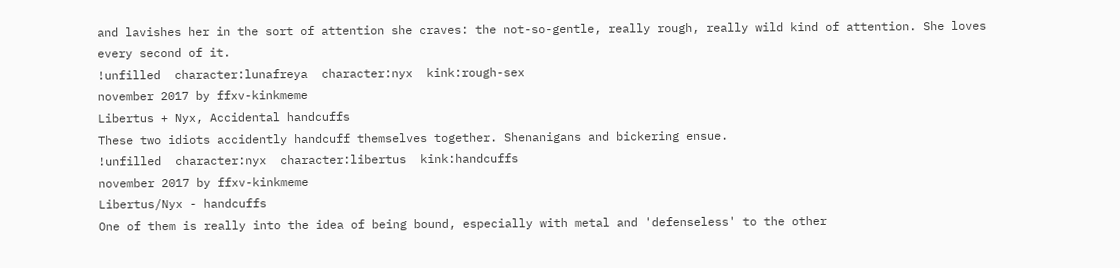and lavishes her in the sort of attention she craves: the not-so-gentle, really rough, really wild kind of attention. She loves every second of it.
!unfilled  character:lunafreya  character:nyx  kink:rough-sex
november 2017 by ffxv-kinkmeme
Libertus + Nyx, Accidental handcuffs
These two idiots accidently handcuff themselves together. Shenanigans and bickering ensue.
!unfilled  character:nyx  character:libertus  kink:handcuffs
november 2017 by ffxv-kinkmeme
Libertus/Nyx - handcuffs
One of them is really into the idea of being bound, especially with metal and 'defenseless' to the other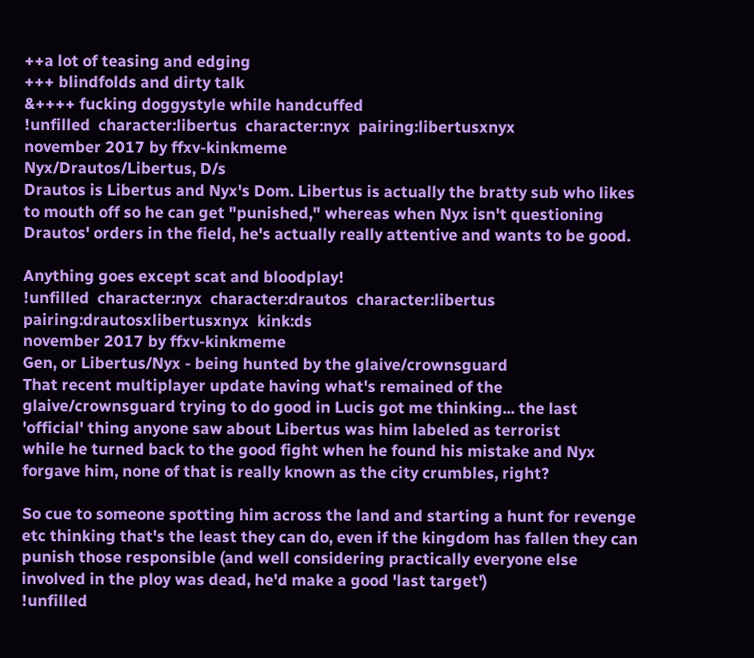++a lot of teasing and edging
+++ blindfolds and dirty talk
&++++ fucking doggystyle while handcuffed
!unfilled  character:libertus  character:nyx  pairing:libertusxnyx
november 2017 by ffxv-kinkmeme
Nyx/Drautos/Libertus, D/s
Drautos is Libertus and Nyx's Dom. Libertus is actually the bratty sub who likes to mouth off so he can get "punished," whereas when Nyx isn't questioning Drautos' orders in the field, he's actually really attentive and wants to be good.

Anything goes except scat and bloodplay!
!unfilled  character:nyx  character:drautos  character:libertus  pairing:drautosxlibertusxnyx  kink:ds
november 2017 by ffxv-kinkmeme
Gen, or Libertus/Nyx - being hunted by the glaive/crownsguard
That recent multiplayer update having what's remained of the glaive/crownsguard trying to do good in Lucis got me thinking... the last 'official' thing anyone saw about Libertus was him labeled as terrorist
while he turned back to the good fight when he found his mistake and Nyx forgave him, none of that is really known as the city crumbles, right?

So cue to someone spotting him across the land and starting a hunt for revenge etc thinking that's the least they can do, even if the kingdom has fallen they can punish those responsible (and well considering practically everyone else involved in the ploy was dead, he'd make a good 'last target')
!unfilled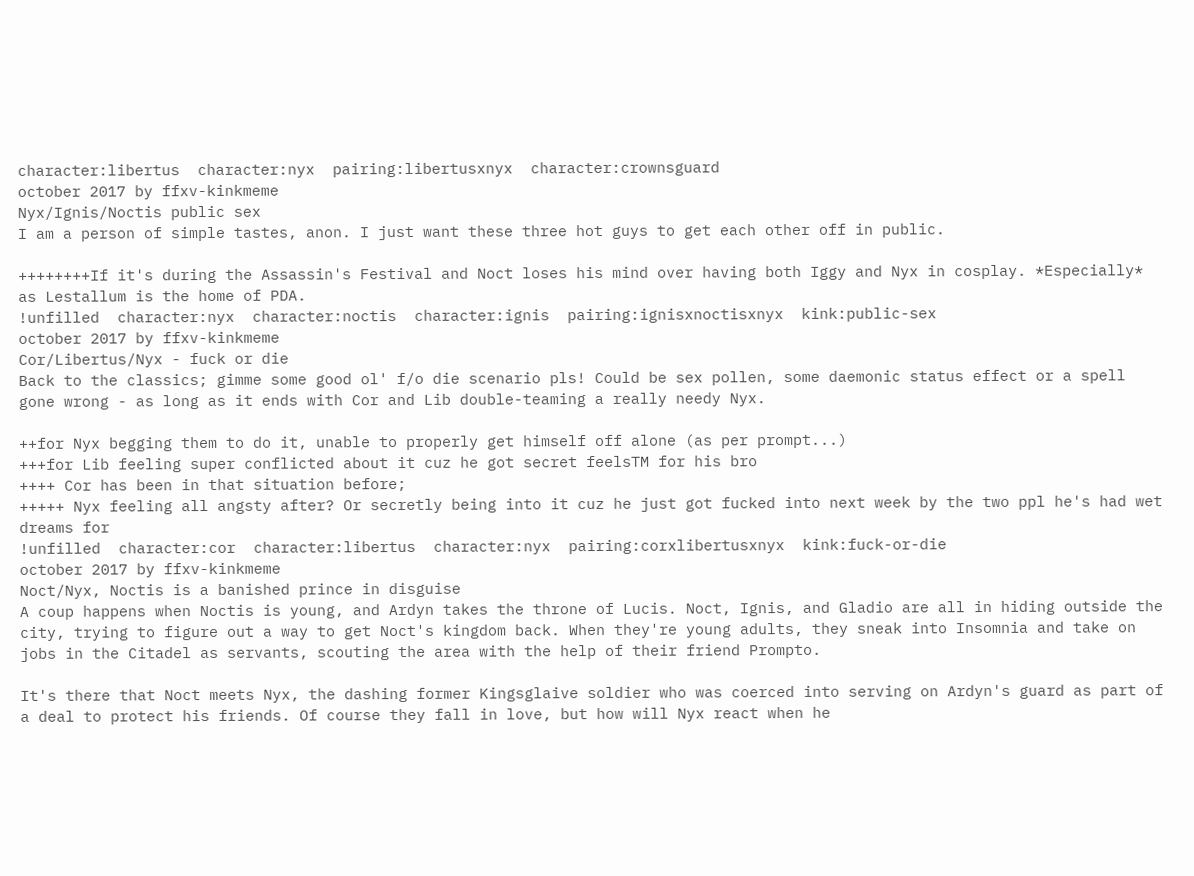character:libertus  character:nyx  pairing:libertusxnyx  character:crownsguard
october 2017 by ffxv-kinkmeme
Nyx/Ignis/Noctis public sex
I am a person of simple tastes, anon. I just want these three hot guys to get each other off in public.

++++++++If it's during the Assassin's Festival and Noct loses his mind over having both Iggy and Nyx in cosplay. *Especially* as Lestallum is the home of PDA.
!unfilled  character:nyx  character:noctis  character:ignis  pairing:ignisxnoctisxnyx  kink:public-sex
october 2017 by ffxv-kinkmeme
Cor/Libertus/Nyx - fuck or die
Back to the classics; gimme some good ol' f/o die scenario pls! Could be sex pollen, some daemonic status effect or a spell gone wrong - as long as it ends with Cor and Lib double-teaming a really needy Nyx.

++for Nyx begging them to do it, unable to properly get himself off alone (as per prompt...)
+++for Lib feeling super conflicted about it cuz he got secret feelsTM for his bro
++++ Cor has been in that situation before;
+++++ Nyx feeling all angsty after? Or secretly being into it cuz he just got fucked into next week by the two ppl he's had wet dreams for
!unfilled  character:cor  character:libertus  character:nyx  pairing:corxlibertusxnyx  kink:fuck-or-die
october 2017 by ffxv-kinkmeme
Noct/Nyx, Noctis is a banished prince in disguise
A coup happens when Noctis is young, and Ardyn takes the throne of Lucis. Noct, Ignis, and Gladio are all in hiding outside the city, trying to figure out a way to get Noct's kingdom back. When they're young adults, they sneak into Insomnia and take on jobs in the Citadel as servants, scouting the area with the help of their friend Prompto.

It's there that Noct meets Nyx, the dashing former Kingsglaive soldier who was coerced into serving on Ardyn's guard as part of a deal to protect his friends. Of course they fall in love, but how will Nyx react when he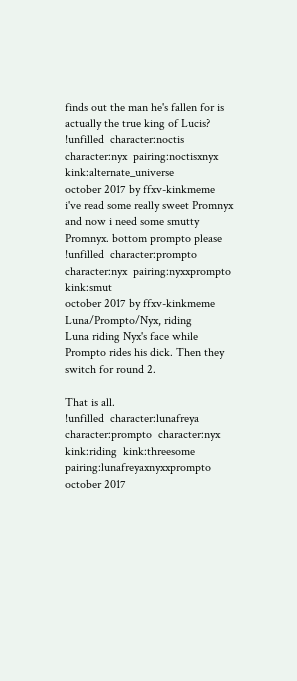finds out the man he's fallen for is actually the true king of Lucis?
!unfilled  character:noctis  character:nyx  pairing:noctisxnyx  kink:alternate_universe
october 2017 by ffxv-kinkmeme
i've read some really sweet Promnyx and now i need some smutty Promnyx. bottom prompto please
!unfilled  character:prompto  character:nyx  pairing:nyxxprompto  kink:smut
october 2017 by ffxv-kinkmeme
Luna/Prompto/Nyx, riding
Luna riding Nyx's face while Prompto rides his dick. Then they switch for round 2.

That is all.
!unfilled  character:lunafreya  character:prompto  character:nyx  kink:riding  kink:threesome  pairing:lunafreyaxnyxxprompto
october 2017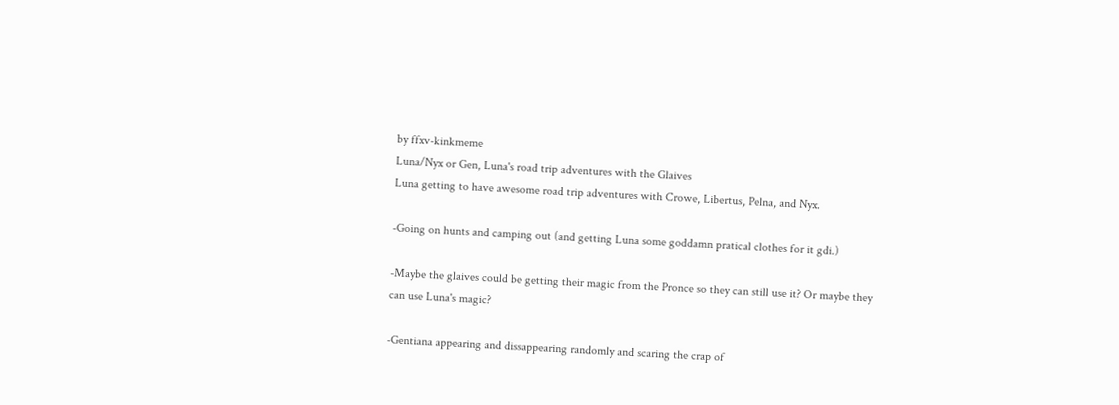by ffxv-kinkmeme
Luna/Nyx or Gen, Luna's road trip adventures with the Glaives
Luna getting to have awesome road trip adventures with Crowe, Libertus, Pelna, and Nyx.

-Going on hunts and camping out (and getting Luna some goddamn pratical clothes for it gdi.)

-Maybe the glaives could be getting their magic from the Pronce so they can still use it? Or maybe they can use Luna's magic?

-Gentiana appearing and dissappearing randomly and scaring the crap of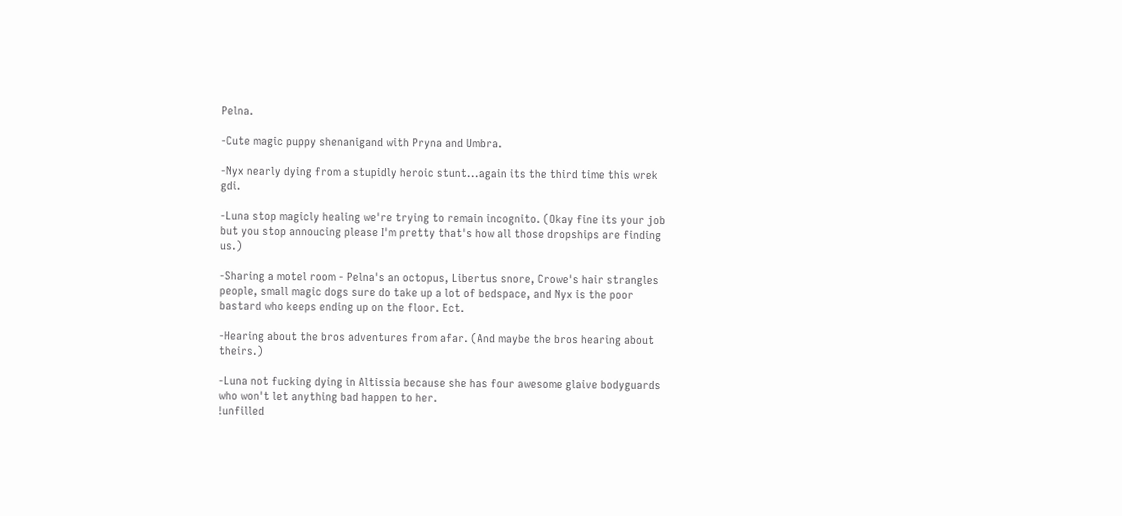Pelna.

-Cute magic puppy shenanigand with Pryna and Umbra.

-Nyx nearly dying from a stupidly heroic stunt...again its the third time this wrek gdi.

-Luna stop magicly healing we're trying to remain incognito. (Okay fine its your job but you stop annoucing please I'm pretty that's how all those dropships are finding us.)

-Sharing a motel room - Pelna's an octopus, Libertus snore, Crowe's hair strangles people, small magic dogs sure do take up a lot of bedspace, and Nyx is the poor bastard who keeps ending up on the floor. Ect.

-Hearing about the bros adventures from afar. (And maybe the bros hearing about theirs.)

-Luna not fucking dying in Altissia because she has four awesome glaive bodyguards who won't let anything bad happen to her.
!unfilled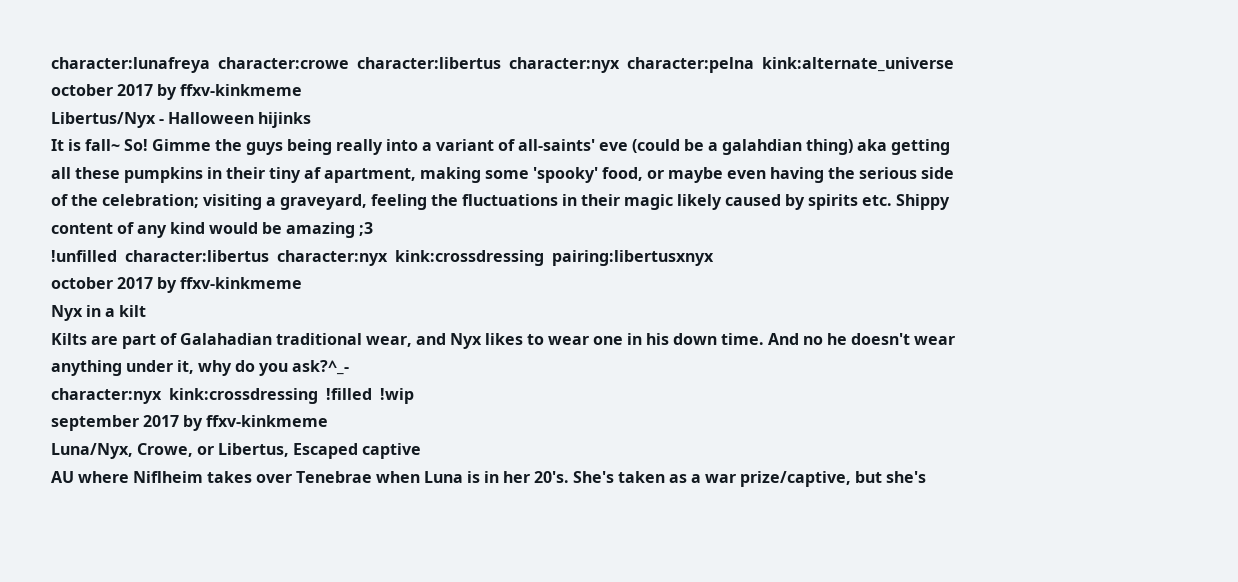character:lunafreya  character:crowe  character:libertus  character:nyx  character:pelna  kink:alternate_universe
october 2017 by ffxv-kinkmeme
Libertus/Nyx - Halloween hijinks
It is fall~ So! Gimme the guys being really into a variant of all-saints' eve (could be a galahdian thing) aka getting all these pumpkins in their tiny af apartment, making some 'spooky' food, or maybe even having the serious side of the celebration; visiting a graveyard, feeling the fluctuations in their magic likely caused by spirits etc. Shippy content of any kind would be amazing ;3
!unfilled  character:libertus  character:nyx  kink:crossdressing  pairing:libertusxnyx
october 2017 by ffxv-kinkmeme
Nyx in a kilt
Kilts are part of Galahadian traditional wear, and Nyx likes to wear one in his down time. And no he doesn't wear anything under it, why do you ask?^_-
character:nyx  kink:crossdressing  !filled  !wip
september 2017 by ffxv-kinkmeme
Luna/Nyx, Crowe, or Libertus, Escaped captive
AU where Niflheim takes over Tenebrae when Luna is in her 20's. She's taken as a war prize/captive, but she's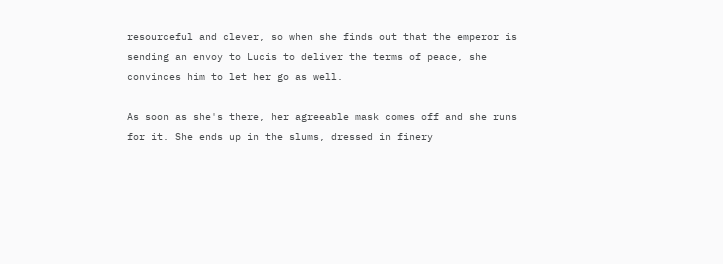resourceful and clever, so when she finds out that the emperor is sending an envoy to Lucis to deliver the terms of peace, she convinces him to let her go as well.

As soon as she's there, her agreeable mask comes off and she runs for it. She ends up in the slums, dressed in finery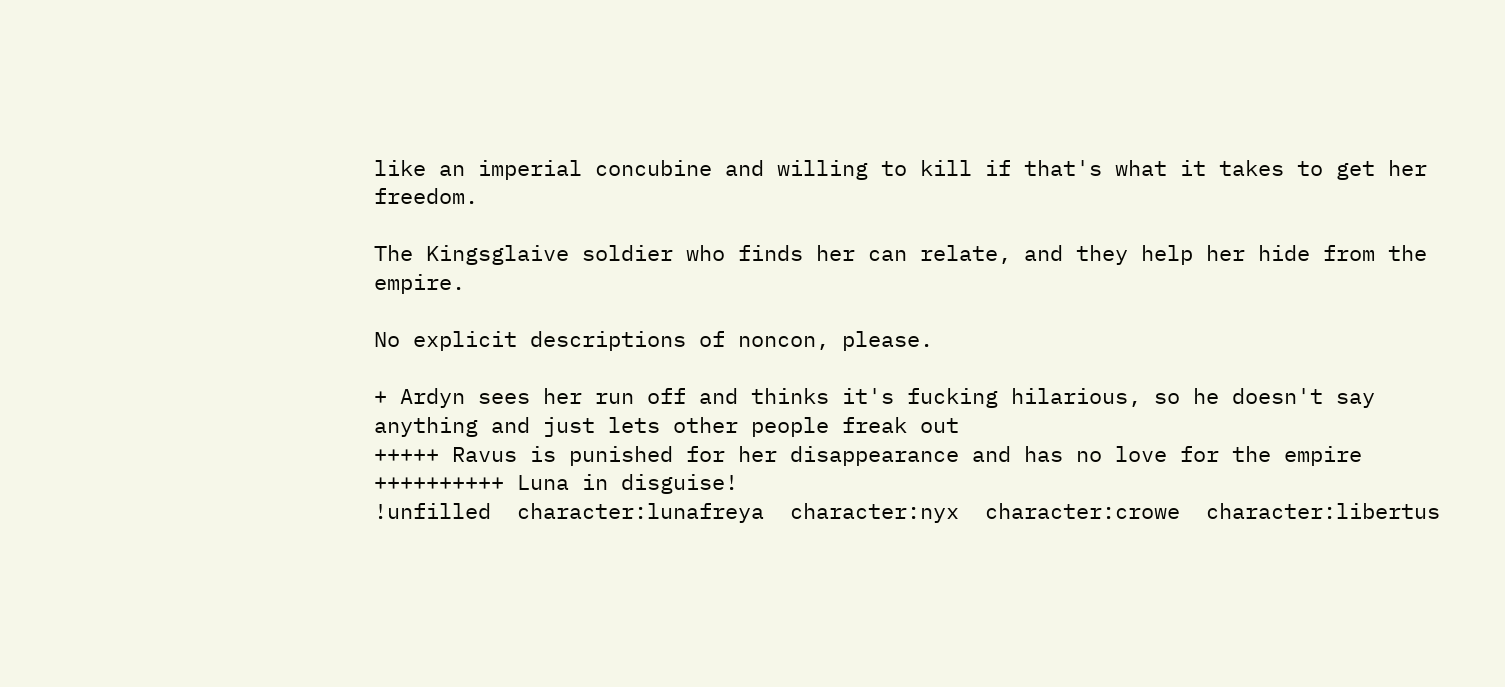like an imperial concubine and willing to kill if that's what it takes to get her freedom.

The Kingsglaive soldier who finds her can relate, and they help her hide from the empire.

No explicit descriptions of noncon, please.

+ Ardyn sees her run off and thinks it's fucking hilarious, so he doesn't say anything and just lets other people freak out
+++++ Ravus is punished for her disappearance and has no love for the empire
++++++++++ Luna in disguise!
!unfilled  character:lunafreya  character:nyx  character:crowe  character:libertus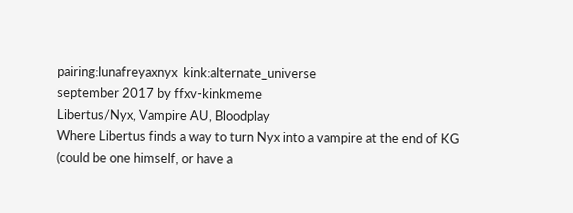pairing:lunafreyaxnyx  kink:alternate_universe
september 2017 by ffxv-kinkmeme
Libertus/Nyx, Vampire AU, Bloodplay
Where Libertus finds a way to turn Nyx into a vampire at the end of KG (could be one himself, or have a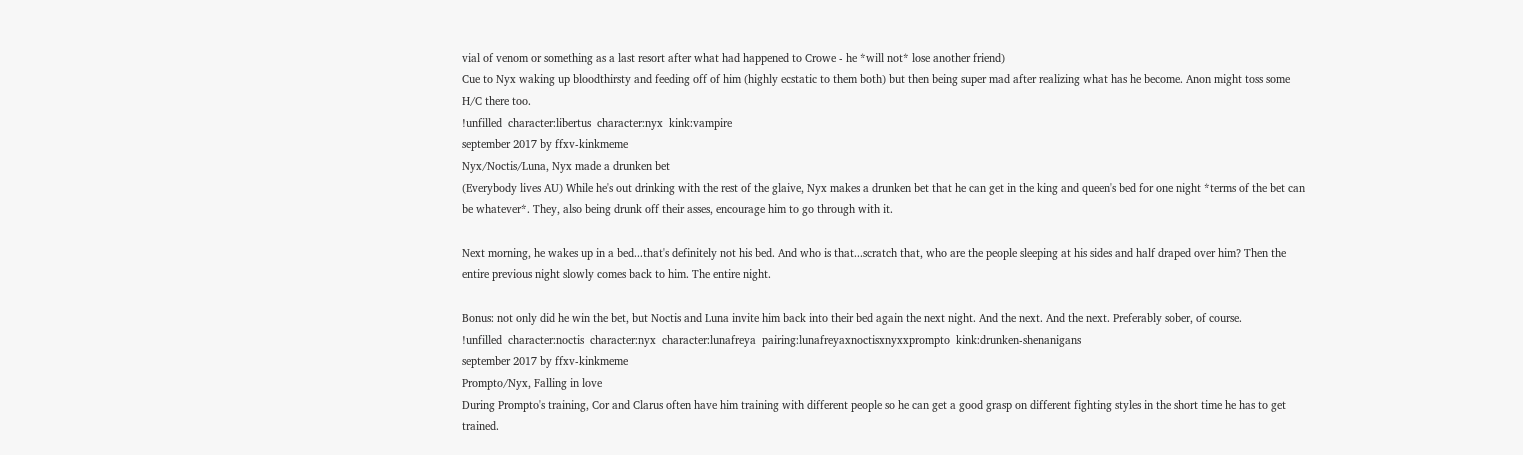vial of venom or something as a last resort after what had happened to Crowe - he *will not* lose another friend)
Cue to Nyx waking up bloodthirsty and feeding off of him (highly ecstatic to them both) but then being super mad after realizing what has he become. Anon might toss some H/C there too.
!unfilled  character:libertus  character:nyx  kink:vampire
september 2017 by ffxv-kinkmeme
Nyx/Noctis/Luna, Nyx made a drunken bet
(Everybody lives AU) While he's out drinking with the rest of the glaive, Nyx makes a drunken bet that he can get in the king and queen's bed for one night *terms of the bet can be whatever*. They, also being drunk off their asses, encourage him to go through with it.

Next morning, he wakes up in a bed...that's definitely not his bed. And who is that...scratch that, who are the people sleeping at his sides and half draped over him? Then the entire previous night slowly comes back to him. The entire night.

Bonus: not only did he win the bet, but Noctis and Luna invite him back into their bed again the next night. And the next. And the next. Preferably sober, of course.
!unfilled  character:noctis  character:nyx  character:lunafreya  pairing:lunafreyaxnoctisxnyxxprompto  kink:drunken-shenanigans
september 2017 by ffxv-kinkmeme
Prompto/Nyx, Falling in love
During Prompto's training, Cor and Clarus often have him training with different people so he can get a good grasp on different fighting styles in the short time he has to get trained.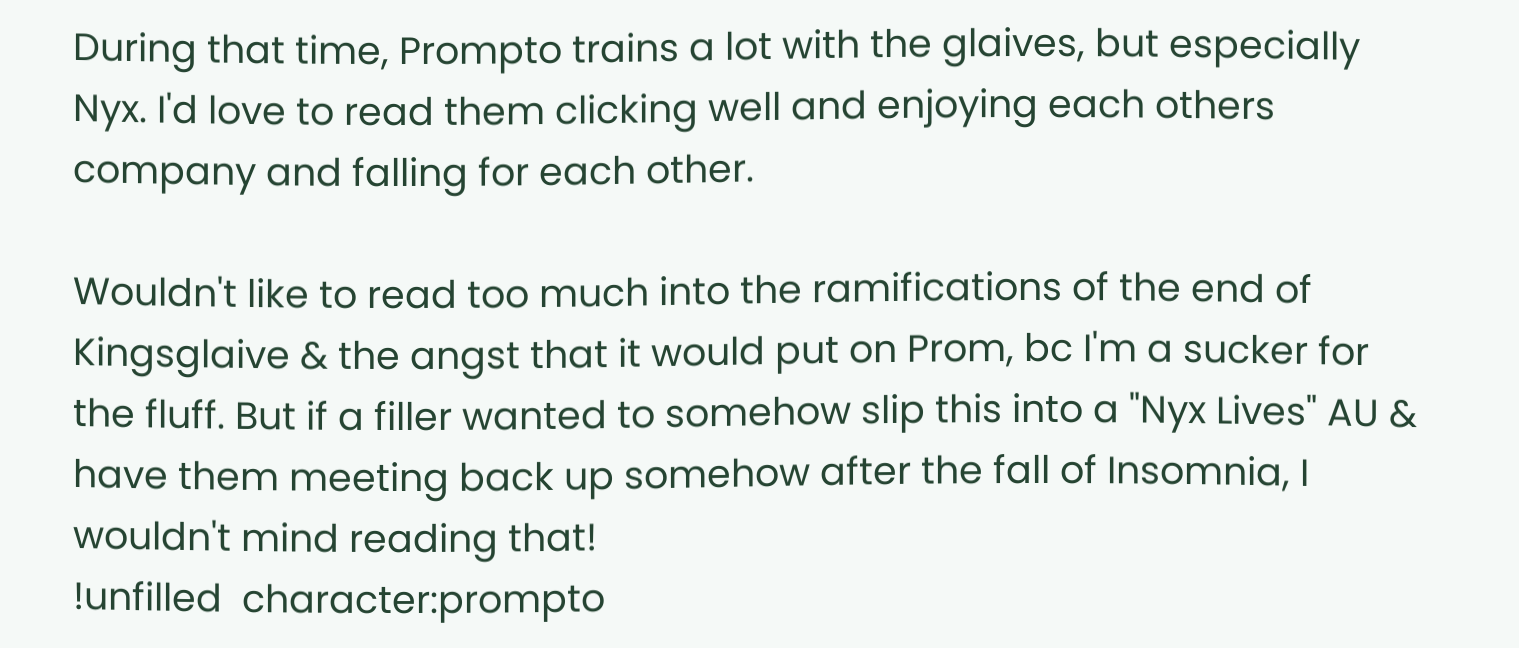During that time, Prompto trains a lot with the glaives, but especially Nyx. I'd love to read them clicking well and enjoying each others company and falling for each other.

Wouldn't like to read too much into the ramifications of the end of Kingsglaive & the angst that it would put on Prom, bc I'm a sucker for the fluff. But if a filler wanted to somehow slip this into a "Nyx Lives" AU & have them meeting back up somehow after the fall of Insomnia, I wouldn't mind reading that!
!unfilled  character:prompto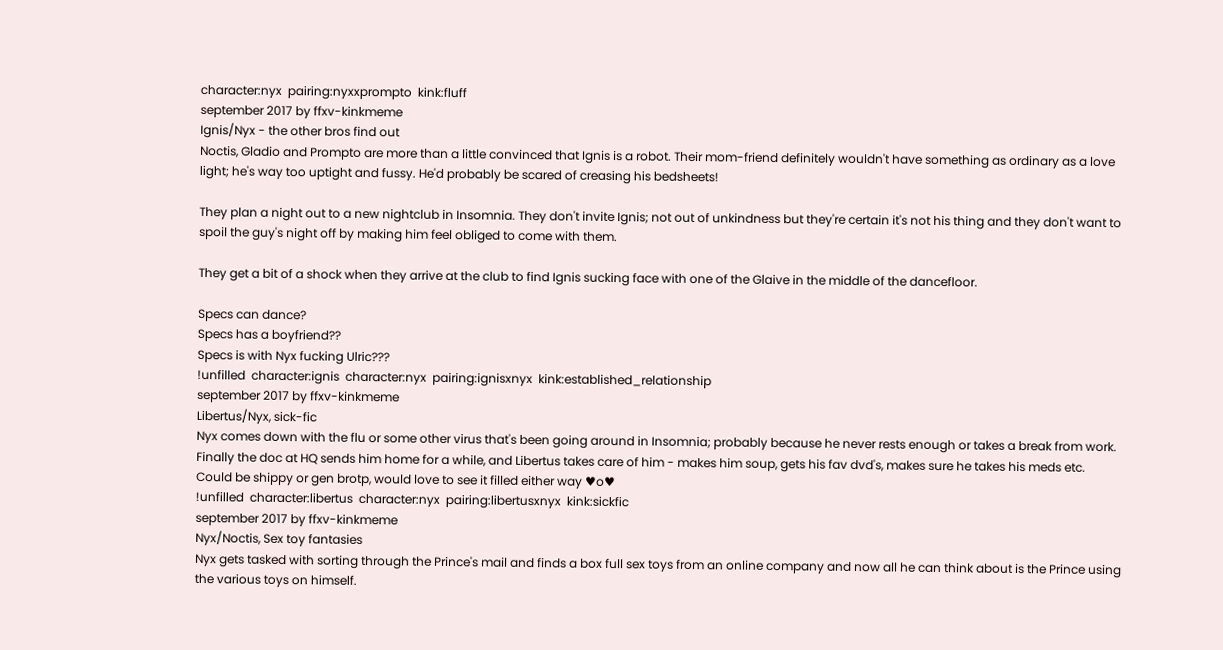character:nyx  pairing:nyxxprompto  kink:fluff
september 2017 by ffxv-kinkmeme
Ignis/Nyx - the other bros find out
Noctis, Gladio and Prompto are more than a little convinced that Ignis is a robot. Their mom-friend definitely wouldn't have something as ordinary as a love light; he's way too uptight and fussy. He'd probably be scared of creasing his bedsheets!

They plan a night out to a new nightclub in Insomnia. They don't invite Ignis; not out of unkindness but they're certain it's not his thing and they don't want to spoil the guy's night off by making him feel obliged to come with them.

They get a bit of a shock when they arrive at the club to find Ignis sucking face with one of the Glaive in the middle of the dancefloor.

Specs can dance?
Specs has a boyfriend??
Specs is with Nyx fucking Ulric???
!unfilled  character:ignis  character:nyx  pairing:ignisxnyx  kink:established_relationship
september 2017 by ffxv-kinkmeme
Libertus/Nyx, sick-fic
Nyx comes down with the flu or some other virus that's been going around in Insomnia; probably because he never rests enough or takes a break from work. Finally the doc at HQ sends him home for a while, and Libertus takes care of him - makes him soup, gets his fav dvd's, makes sure he takes his meds etc. Could be shippy or gen brotp, would love to see it filled either way ♥o♥
!unfilled  character:libertus  character:nyx  pairing:libertusxnyx  kink:sickfic
september 2017 by ffxv-kinkmeme
Nyx/Noctis, Sex toy fantasies
Nyx gets tasked with sorting through the Prince's mail and finds a box full sex toys from an online company and now all he can think about is the Prince using the various toys on himself.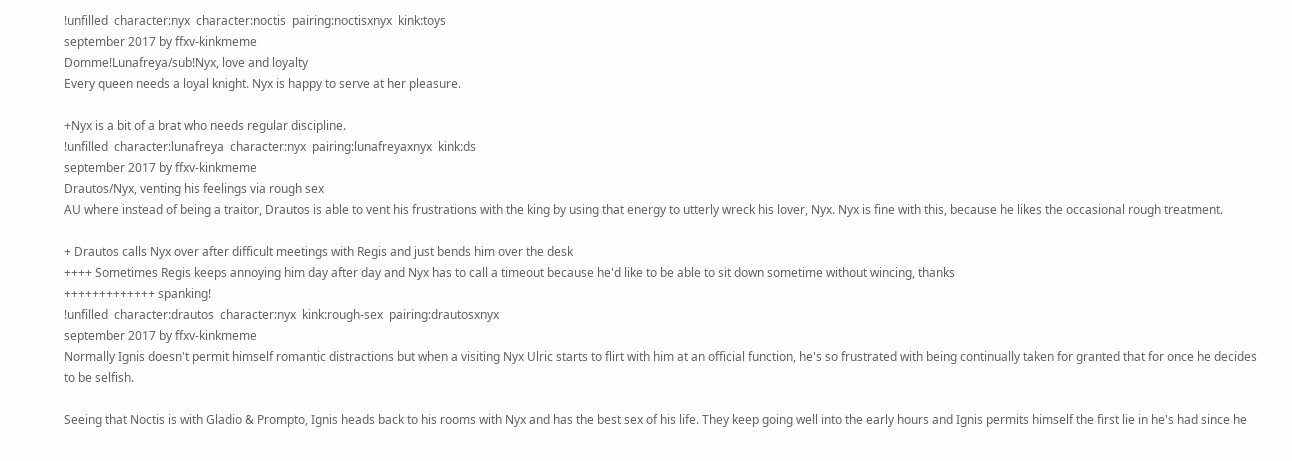!unfilled  character:nyx  character:noctis  pairing:noctisxnyx  kink:toys
september 2017 by ffxv-kinkmeme
Domme!Lunafreya/sub!Nyx, love and loyalty
Every queen needs a loyal knight. Nyx is happy to serve at her pleasure.

+Nyx is a bit of a brat who needs regular discipline.
!unfilled  character:lunafreya  character:nyx  pairing:lunafreyaxnyx  kink:ds
september 2017 by ffxv-kinkmeme
Drautos/Nyx, venting his feelings via rough sex
AU where instead of being a traitor, Drautos is able to vent his frustrations with the king by using that energy to utterly wreck his lover, Nyx. Nyx is fine with this, because he likes the occasional rough treatment.

+ Drautos calls Nyx over after difficult meetings with Regis and just bends him over the desk
++++ Sometimes Regis keeps annoying him day after day and Nyx has to call a timeout because he'd like to be able to sit down sometime without wincing, thanks
+++++++++++++ spanking!
!unfilled  character:drautos  character:nyx  kink:rough-sex  pairing:drautosxnyx
september 2017 by ffxv-kinkmeme
Normally Ignis doesn't permit himself romantic distractions but when a visiting Nyx Ulric starts to flirt with him at an official function, he's so frustrated with being continually taken for granted that for once he decides to be selfish.

Seeing that Noctis is with Gladio & Prompto, Ignis heads back to his rooms with Nyx and has the best sex of his life. They keep going well into the early hours and Ignis permits himself the first lie in he's had since he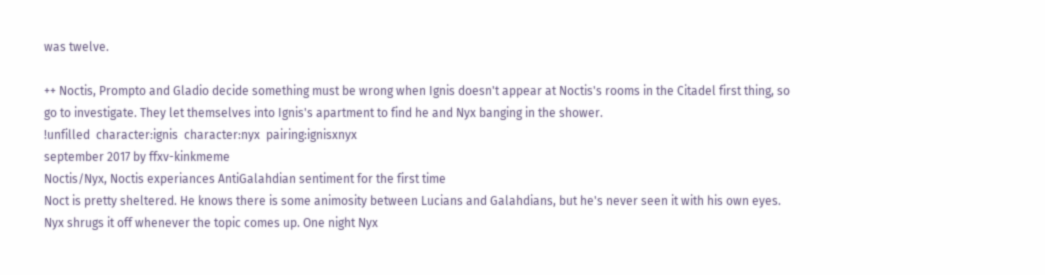was twelve.

++ Noctis, Prompto and Gladio decide something must be wrong when Ignis doesn't appear at Noctis's rooms in the Citadel first thing, so go to investigate. They let themselves into Ignis's apartment to find he and Nyx banging in the shower.
!unfilled  character:ignis  character:nyx  pairing:ignisxnyx
september 2017 by ffxv-kinkmeme
Noctis/Nyx, Noctis experiances AntiGalahdian sentiment for the first time
Noct is pretty sheltered. He knows there is some animosity between Lucians and Galahdians, but he's never seen it with his own eyes. Nyx shrugs it off whenever the topic comes up. One night Nyx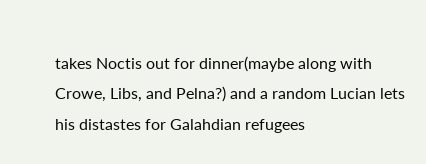takes Noctis out for dinner(maybe along with Crowe, Libs, and Pelna?) and a random Lucian lets his distastes for Galahdian refugees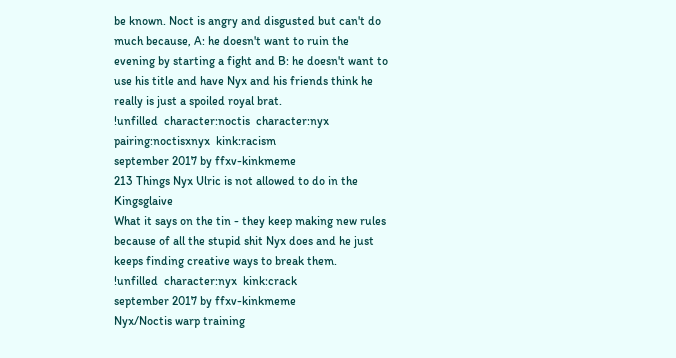be known. Noct is angry and disgusted but can't do much because, A: he doesn't want to ruin the evening by starting a fight and B: he doesn't want to use his title and have Nyx and his friends think he really is just a spoiled royal brat.
!unfilled  character:noctis  character:nyx  pairing:noctisxnyx  kink:racism
september 2017 by ffxv-kinkmeme
213 Things Nyx Ulric is not allowed to do in the Kingsglaive
What it says on the tin - they keep making new rules because of all the stupid shit Nyx does and he just keeps finding creative ways to break them.
!unfilled  character:nyx  kink:crack
september 2017 by ffxv-kinkmeme
Nyx/Noctis warp training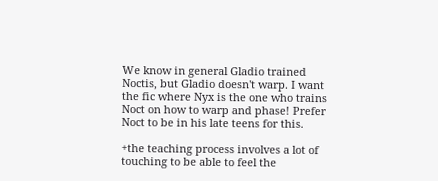We know in general Gladio trained Noctis, but Gladio doesn't warp. I want the fic where Nyx is the one who trains Noct on how to warp and phase! Prefer Noct to be in his late teens for this.

+the teaching process involves a lot of touching to be able to feel the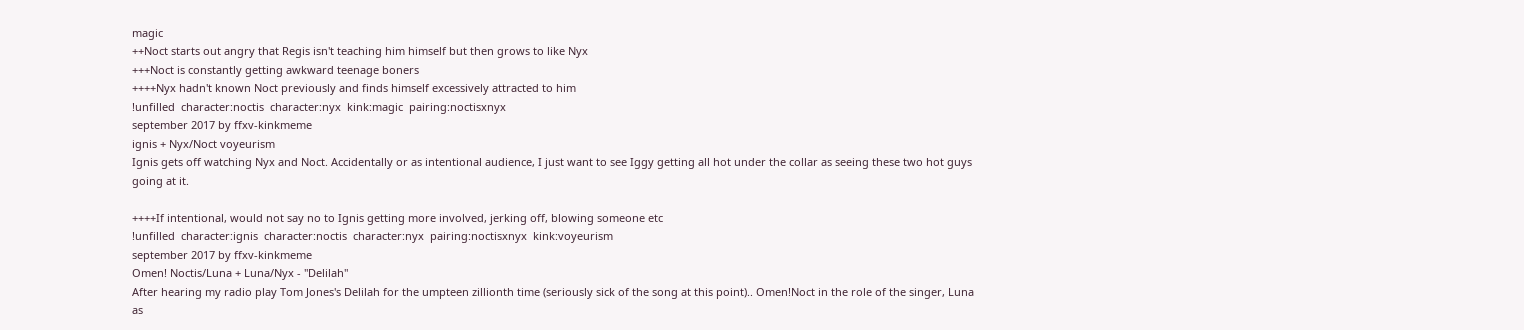magic
++Noct starts out angry that Regis isn't teaching him himself but then grows to like Nyx
+++Noct is constantly getting awkward teenage boners
++++Nyx hadn't known Noct previously and finds himself excessively attracted to him
!unfilled  character:noctis  character:nyx  kink:magic  pairing:noctisxnyx
september 2017 by ffxv-kinkmeme
ignis + Nyx/Noct voyeurism
Ignis gets off watching Nyx and Noct. Accidentally or as intentional audience, I just want to see Iggy getting all hot under the collar as seeing these two hot guys going at it.

++++If intentional, would not say no to Ignis getting more involved, jerking off, blowing someone etc
!unfilled  character:ignis  character:noctis  character:nyx  pairing:noctisxnyx  kink:voyeurism
september 2017 by ffxv-kinkmeme
Omen! Noctis/Luna + Luna/Nyx - "Delilah"
After hearing my radio play Tom Jones's Delilah for the umpteen zillionth time (seriously sick of the song at this point).. Omen!Noct in the role of the singer, Luna as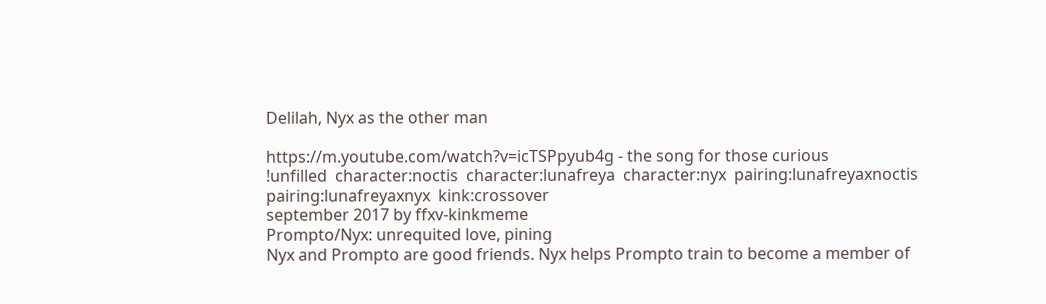Delilah, Nyx as the other man

https://m.youtube.com/watch?v=icTSPpyub4g - the song for those curious
!unfilled  character:noctis  character:lunafreya  character:nyx  pairing:lunafreyaxnoctis  pairing:lunafreyaxnyx  kink:crossover
september 2017 by ffxv-kinkmeme
Prompto/Nyx: unrequited love, pining
Nyx and Prompto are good friends. Nyx helps Prompto train to become a member of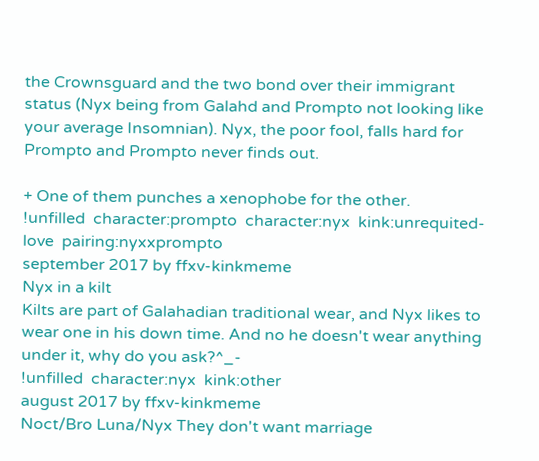the Crownsguard and the two bond over their immigrant status (Nyx being from Galahd and Prompto not looking like your average Insomnian). Nyx, the poor fool, falls hard for Prompto and Prompto never finds out.

+ One of them punches a xenophobe for the other.
!unfilled  character:prompto  character:nyx  kink:unrequited-love  pairing:nyxxprompto
september 2017 by ffxv-kinkmeme
Nyx in a kilt
Kilts are part of Galahadian traditional wear, and Nyx likes to wear one in his down time. And no he doesn't wear anything under it, why do you ask?^_-
!unfilled  character:nyx  kink:other
august 2017 by ffxv-kinkmeme
Noct/Bro Luna/Nyx They don't want marriage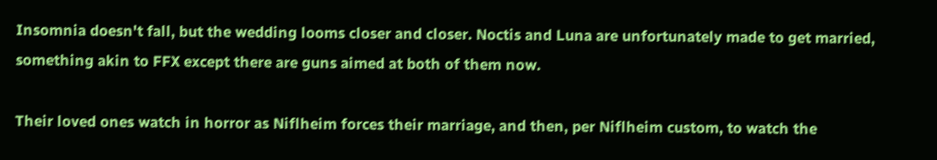Insomnia doesn't fall, but the wedding looms closer and closer. Noctis and Luna are unfortunately made to get married, something akin to FFX except there are guns aimed at both of them now.

Their loved ones watch in horror as Niflheim forces their marriage, and then, per Niflheim custom, to watch the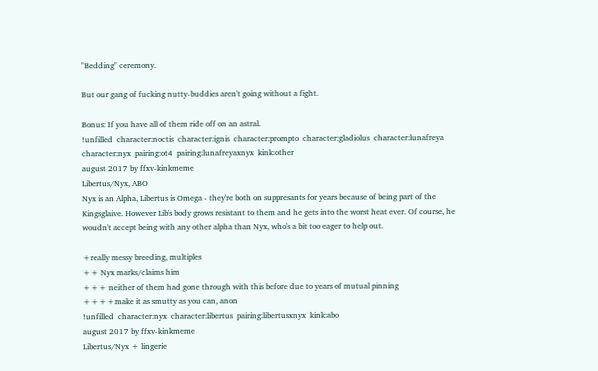"Bedding" ceremony.

But our gang of fucking nutty-buddies aren't going without a fight.

Bonus: If you have all of them ride off on an astral.
!unfilled  character:noctis  character:ignis  character:prompto  character:gladiolus  character:lunafreya  character:nyx  pairing:ot4  pairing:lunafreyaxnyx  kink:other
august 2017 by ffxv-kinkmeme
Libertus/Nyx, ABO
Nyx is an Alpha, Libertus is Omega - they're both on suppresants for years because of being part of the Kingsglaive. However Lib's body grows resistant to them and he gets into the worst heat ever. Of course, he woudn't accept being with any other alpha than Nyx, who's a bit too eager to help out.

+really messy breeding, multiples
++ Nyx marks/claims him
+++ neither of them had gone through with this before due to years of mutual pinning
++++make it as smutty as you can, anon
!unfilled  character:nyx  character:libertus  pairing:libertusxnyx  kink:abo
august 2017 by ffxv-kinkmeme
Libertus/Nyx + lingerie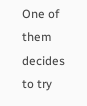One of them decides to try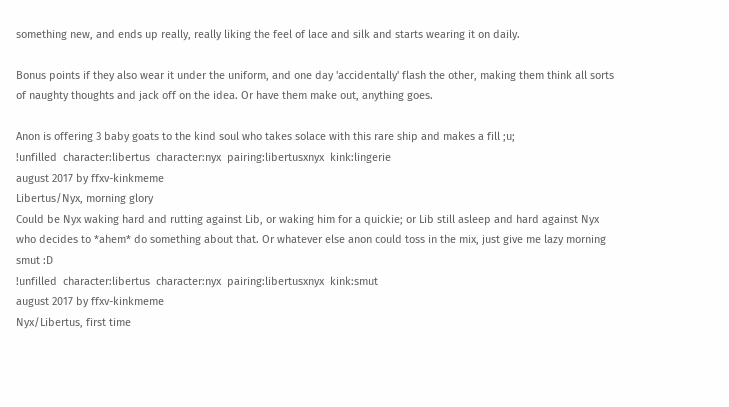something new, and ends up really, really liking the feel of lace and silk and starts wearing it on daily.

Bonus points if they also wear it under the uniform, and one day 'accidentally' flash the other, making them think all sorts of naughty thoughts and jack off on the idea. Or have them make out, anything goes.

Anon is offering 3 baby goats to the kind soul who takes solace with this rare ship and makes a fill ;u;
!unfilled  character:libertus  character:nyx  pairing:libertusxnyx  kink:lingerie
august 2017 by ffxv-kinkmeme
Libertus/Nyx, morning glory
Could be Nyx waking hard and rutting against Lib, or waking him for a quickie; or Lib still asleep and hard against Nyx who decides to *ahem* do something about that. Or whatever else anon could toss in the mix, just give me lazy morning smut :D
!unfilled  character:libertus  character:nyx  pairing:libertusxnyx  kink:smut
august 2017 by ffxv-kinkmeme
Nyx/Libertus, first time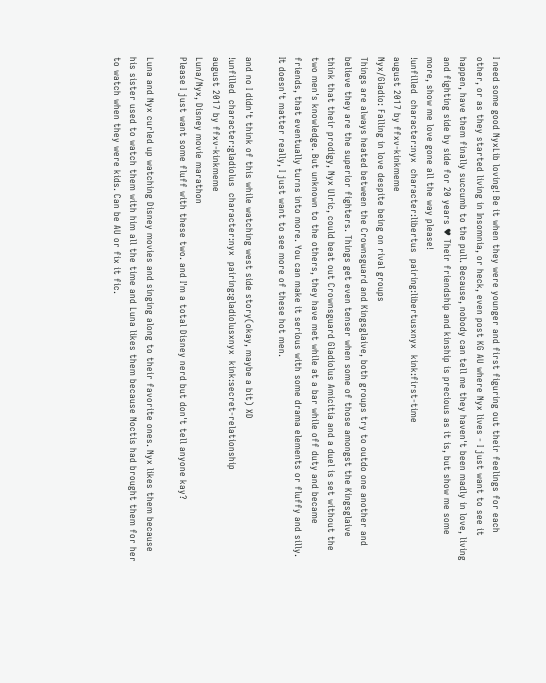I need some good NyxLib loving! Be it when they were younger and first figuring out their feelings for each other, or as they started living in Insomnia, or heck, even post KG AU where Nyx lives - I just want to see it happen, have them finally succumb to the pull. Because, nobody can tell me they haven't been madly in love, living and fighting side by side for 20 years ♥ Their friendship and kinship is precious as it is, but show me some more, show me love gone all the way please!
!unfilled  character:nyx  character:libertus  pairing:libertusxnyx  kink:first-time
august 2017 by ffxv-kinkmeme
Nyx/Gladio: Falling in love despite being on rival groups
Things are always heated between the Crownsguard and Kingsglaive, both groups try to outdo one another and believe they are the superior fighters. Things get even tenser when some of those amongst the Kingsglaive think that their prodigy, Nyx Ulric, could beat out Crownsguard Gladiolus Amicitia and a duel is set without the two men's knowledge. But unknown to the others, they have met while at a bar while off duty and became friends, that eventually turns into more. You can make it serious with some drama elements or fluffy and silly. It doesn't matter really, I just want to see more of these hot men.

and no I didn't think of this while watching west side story(okay, maybe a bit) XD
!unfilled  character:gladiolus  character:nyx  pairing:gladiolusxnyx  kink:secret-relationship
august 2017 by ffxv-kinkmeme
Luna/Nyx, Disney movie marathon
Please I just want some fluff with these two. and I'm a total Disney nerd but don't tell anyone kay?

Luna and Nyx curled up watching Disney movies and singing along to their favorite ones. Nyx likes them because his sister used to watch them with him all the time and Luna likes them because Noctis had brought them for her to watch when they were kids. Can be AU or fix it fic.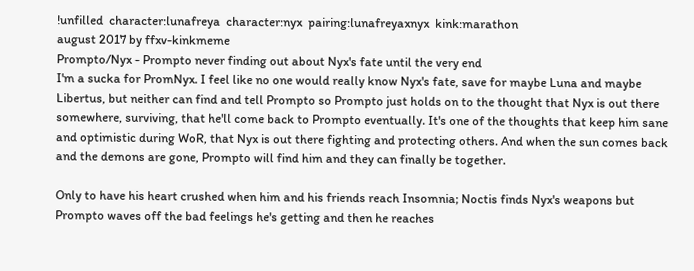!unfilled  character:lunafreya  character:nyx  pairing:lunafreyaxnyx  kink:marathon
august 2017 by ffxv-kinkmeme
Prompto/Nyx - Prompto never finding out about Nyx's fate until the very end
I'm a sucka for PromNyx. I feel like no one would really know Nyx's fate, save for maybe Luna and maybe Libertus, but neither can find and tell Prompto so Prompto just holds on to the thought that Nyx is out there somewhere, surviving, that he'll come back to Prompto eventually. It's one of the thoughts that keep him sane and optimistic during WoR, that Nyx is out there fighting and protecting others. And when the sun comes back and the demons are gone, Prompto will find him and they can finally be together.

Only to have his heart crushed when him and his friends reach Insomnia; Noctis finds Nyx's weapons but Prompto waves off the bad feelings he's getting and then he reaches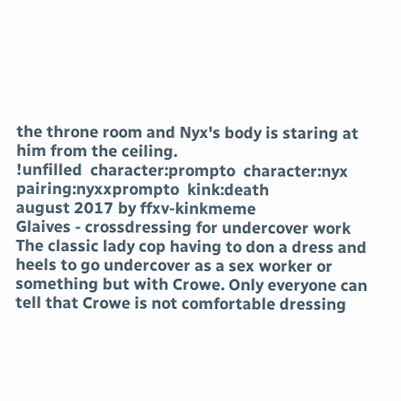the throne room and Nyx's body is staring at him from the ceiling.
!unfilled  character:prompto  character:nyx  pairing:nyxxprompto  kink:death
august 2017 by ffxv-kinkmeme
Glaives - crossdressing for undercover work
The classic lady cop having to don a dress and heels to go undercover as a sex worker or something but with Crowe. Only everyone can tell that Crowe is not comfortable dressing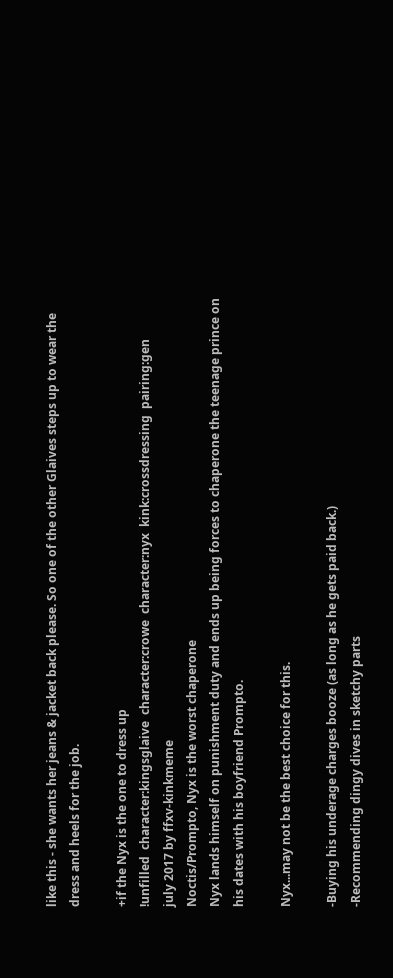like this - she wants her jeans & jacket back please. So one of the other Glaives steps up to wear the dress and heels for the job.

+if the Nyx is the one to dress up
!unfilled  character:kingsglaive  character:crowe  character:nyx  kink:crossdressing  pairing:gen
july 2017 by ffxv-kinkmeme
Noctis/Prompto, Nyx is the worst chaperone
Nyx lands himself on punishment duty and ends up being forces to chaperone the teenage prince on his dates with his boyfriend Prompto.

Nyx...may not be the best choice for this.

-Buying his underage charges booze (as long as he gets paid back.)
-Recommending dingy dives in sketchy parts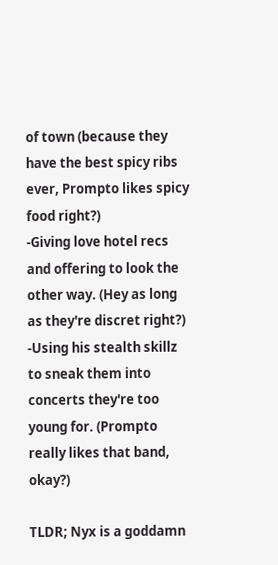of town (because they have the best spicy ribs ever, Prompto likes spicy food right?)
-Giving love hotel recs and offering to look the other way. (Hey as long as they're discret right?)
-Using his stealth skillz to sneak them into concerts they're too young for. (Prompto really likes that band, okay?)

TLDR; Nyx is a goddamn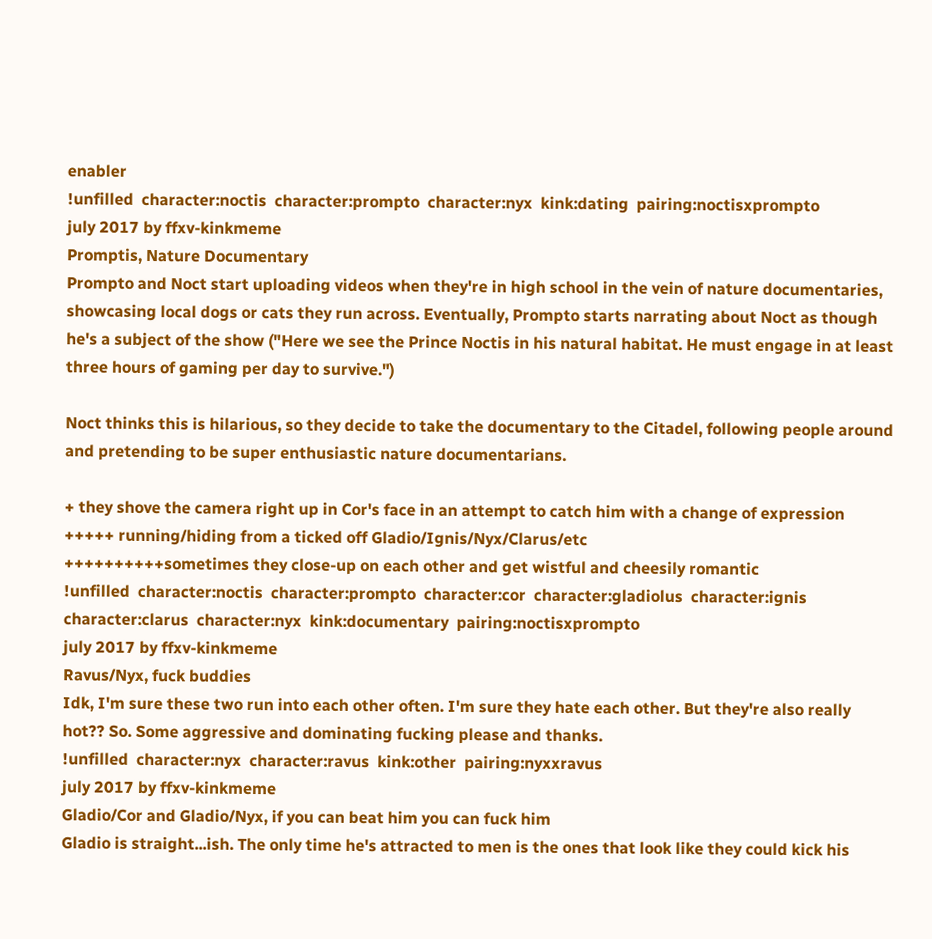enabler
!unfilled  character:noctis  character:prompto  character:nyx  kink:dating  pairing:noctisxprompto
july 2017 by ffxv-kinkmeme
Promptis, Nature Documentary
Prompto and Noct start uploading videos when they're in high school in the vein of nature documentaries, showcasing local dogs or cats they run across. Eventually, Prompto starts narrating about Noct as though he's a subject of the show ("Here we see the Prince Noctis in his natural habitat. He must engage in at least three hours of gaming per day to survive.")

Noct thinks this is hilarious, so they decide to take the documentary to the Citadel, following people around and pretending to be super enthusiastic nature documentarians.

+ they shove the camera right up in Cor's face in an attempt to catch him with a change of expression
+++++ running/hiding from a ticked off Gladio/Ignis/Nyx/Clarus/etc
++++++++++sometimes they close-up on each other and get wistful and cheesily romantic
!unfilled  character:noctis  character:prompto  character:cor  character:gladiolus  character:ignis  character:clarus  character:nyx  kink:documentary  pairing:noctisxprompto
july 2017 by ffxv-kinkmeme
Ravus/Nyx, fuck buddies
Idk, I'm sure these two run into each other often. I'm sure they hate each other. But they're also really hot?? So. Some aggressive and dominating fucking please and thanks.
!unfilled  character:nyx  character:ravus  kink:other  pairing:nyxxravus
july 2017 by ffxv-kinkmeme
Gladio/Cor and Gladio/Nyx, if you can beat him you can fuck him
Gladio is straight...ish. The only time he's attracted to men is the ones that look like they could kick his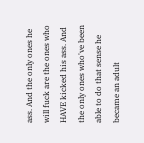ass. And the only ones he will fuck are the ones who HAVE kicked his ass. And the only ones who've been able to do that sense he became an adult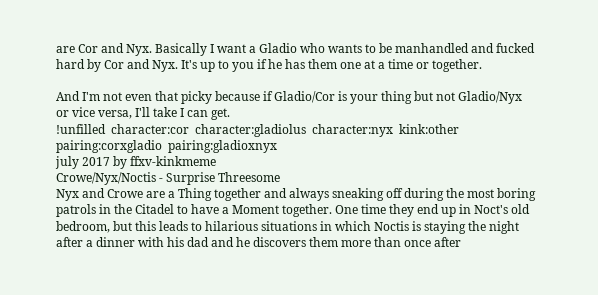are Cor and Nyx. Basically I want a Gladio who wants to be manhandled and fucked hard by Cor and Nyx. It's up to you if he has them one at a time or together.

And I'm not even that picky because if Gladio/Cor is your thing but not Gladio/Nyx or vice versa, I'll take I can get.
!unfilled  character:cor  character:gladiolus  character:nyx  kink:other  pairing:corxgladio  pairing:gladioxnyx
july 2017 by ffxv-kinkmeme
Crowe/Nyx/Noctis - Surprise Threesome
Nyx and Crowe are a Thing together and always sneaking off during the most boring patrols in the Citadel to have a Moment together. One time they end up in Noct's old bedroom, but this leads to hilarious situations in which Noctis is staying the night after a dinner with his dad and he discovers them more than once after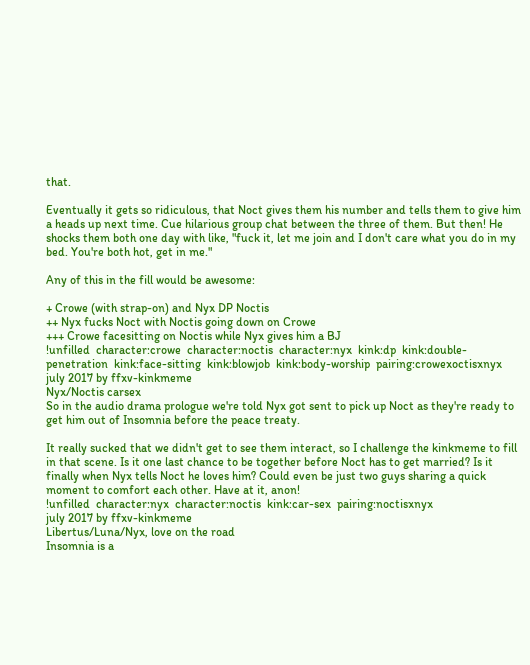that.

Eventually it gets so ridiculous, that Noct gives them his number and tells them to give him a heads up next time. Cue hilarious group chat between the three of them. But then! He shocks them both one day with like, "fuck it, let me join and I don't care what you do in my bed. You're both hot, get in me."

Any of this in the fill would be awesome:

+ Crowe (with strap-on) and Nyx DP Noctis
++ Nyx fucks Noct with Noctis going down on Crowe
+++ Crowe facesitting on Noctis while Nyx gives him a BJ
!unfilled  character:crowe  character:noctis  character:nyx  kink:dp  kink:double-penetration  kink:face-sitting  kink:blowjob  kink:body-worship  pairing:crowexoctisxnyx
july 2017 by ffxv-kinkmeme
Nyx/Noctis carsex
So in the audio drama prologue we're told Nyx got sent to pick up Noct as they're ready to get him out of Insomnia before the peace treaty.

It really sucked that we didn't get to see them interact, so I challenge the kinkmeme to fill in that scene. Is it one last chance to be together before Noct has to get married? Is it finally when Nyx tells Noct he loves him? Could even be just two guys sharing a quick moment to comfort each other. Have at it, anon!
!unfilled  character:nyx  character:noctis  kink:car-sex  pairing:noctisxnyx
july 2017 by ffxv-kinkmeme
Libertus/Luna/Nyx, love on the road
Insomnia is a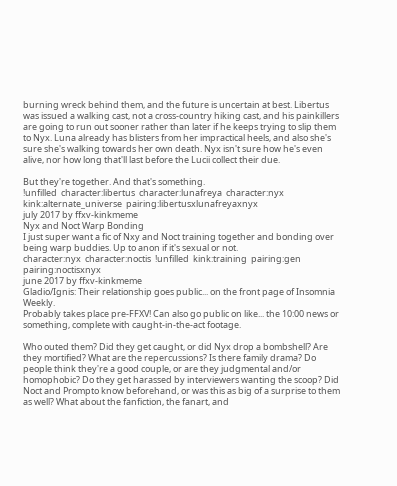burning wreck behind them, and the future is uncertain at best. Libertus was issued a walking cast, not a cross-country hiking cast, and his painkillers are going to run out sooner rather than later if he keeps trying to slip them to Nyx. Luna already has blisters from her impractical heels, and also she's sure she's walking towards her own death. Nyx isn't sure how he's even alive, nor how long that'll last before the Lucii collect their due.

But they're together. And that's something.
!unfilled  character:libertus  character:lunafreya  character:nyx  kink:alternate_universe  pairing:libertusxlunafreyaxnyx
july 2017 by ffxv-kinkmeme
Nyx and Noct Warp Bonding
I just super want a fic of Nxy and Noct training together and bonding over being warp buddies. Up to anon if it's sexual or not.
character:nyx  character:noctis  !unfilled  kink:training  pairing:gen  pairing:noctisxnyx
june 2017 by ffxv-kinkmeme
Gladio/Ignis: Their relationship goes public... on the front page of Insomnia Weekly.
Probably takes place pre-FFXV! Can also go public on like... the 10:00 news or something, complete with caught-in-the-act footage.

Who outed them? Did they get caught, or did Nyx drop a bombshell? Are they mortified? What are the repercussions? Is there family drama? Do people think they're a good couple, or are they judgmental and/or homophobic? Do they get harassed by interviewers wanting the scoop? Did Noct and Prompto know beforehand, or was this as big of a surprise to them as well? What about the fanfiction, the fanart, and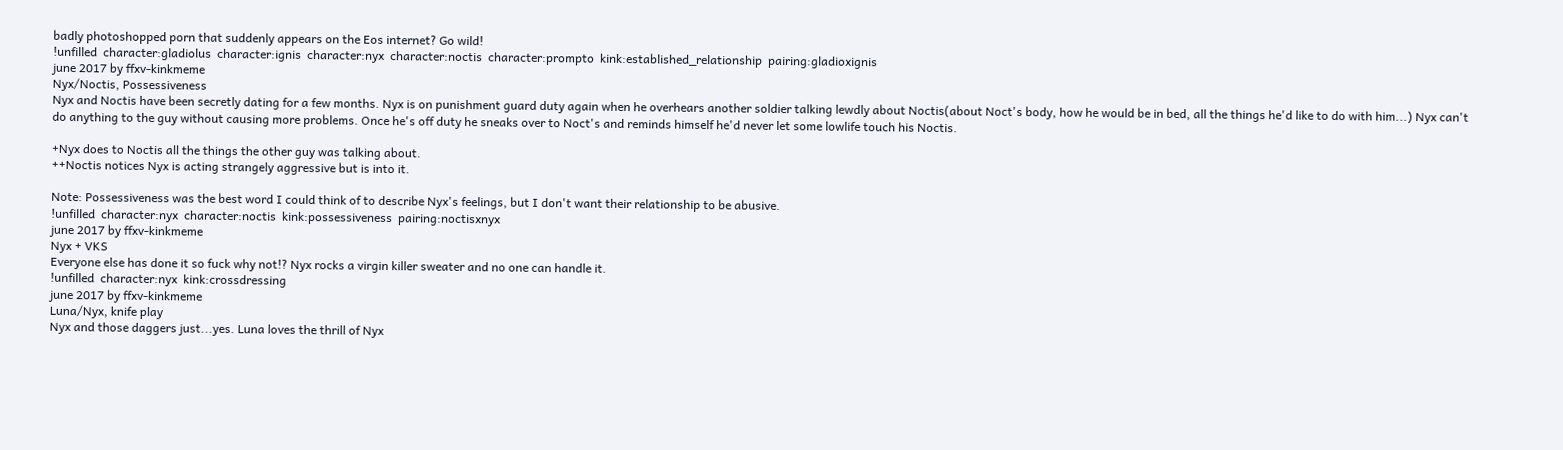badly photoshopped porn that suddenly appears on the Eos internet? Go wild!
!unfilled  character:gladiolus  character:ignis  character:nyx  character:noctis  character:prompto  kink:established_relationship  pairing:gladioxignis
june 2017 by ffxv-kinkmeme
Nyx/Noctis, Possessiveness
Nyx and Noctis have been secretly dating for a few months. Nyx is on punishment guard duty again when he overhears another soldier talking lewdly about Noctis(about Noct's body, how he would be in bed, all the things he'd like to do with him...) Nyx can't do anything to the guy without causing more problems. Once he's off duty he sneaks over to Noct's and reminds himself he'd never let some lowlife touch his Noctis.

+Nyx does to Noctis all the things the other guy was talking about.
++Noctis notices Nyx is acting strangely aggressive but is into it.

Note: Possessiveness was the best word I could think of to describe Nyx's feelings, but I don't want their relationship to be abusive.
!unfilled  character:nyx  character:noctis  kink:possessiveness  pairing:noctisxnyx
june 2017 by ffxv-kinkmeme
Nyx + VKS
Everyone else has done it so fuck why not!? Nyx rocks a virgin killer sweater and no one can handle it.
!unfilled  character:nyx  kink:crossdressing
june 2017 by ffxv-kinkmeme
Luna/Nyx, knife play
Nyx and those daggers just...yes. Luna loves the thrill of Nyx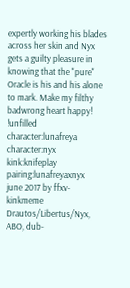expertly working his blades across her skin and Nyx gets a guilty pleasure in knowing that the "pure" Oracle is his and his alone to mark. Make my filthy badwrong heart happy!
!unfilled  character:lunafreya  character:nyx  kink:knifeplay  pairing:lunafreyaxnyx
june 2017 by ffxv-kinkmeme
Drautos/Libertus/Nyx, ABO, dub-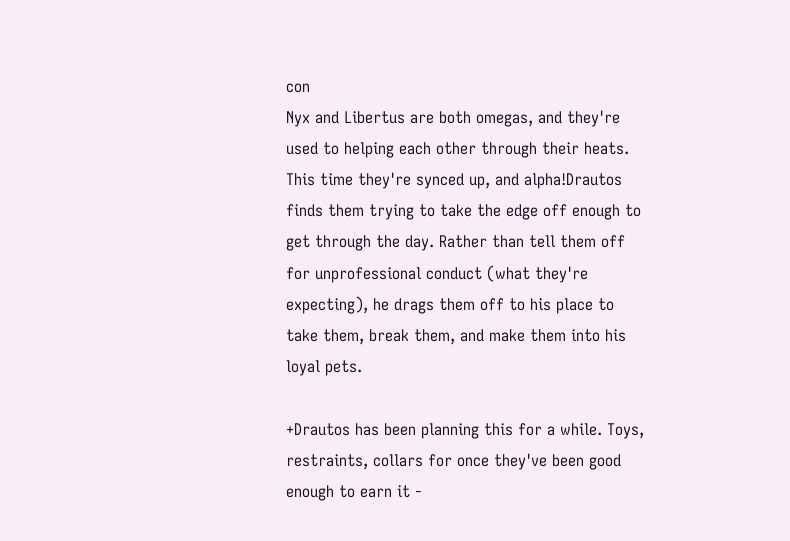con
Nyx and Libertus are both omegas, and they're used to helping each other through their heats. This time they're synced up, and alpha!Drautos finds them trying to take the edge off enough to get through the day. Rather than tell them off for unprofessional conduct (what they're expecting), he drags them off to his place to take them, break them, and make them into his loyal pets.

+Drautos has been planning this for a while. Toys, restraints, collars for once they've been good enough to earn it -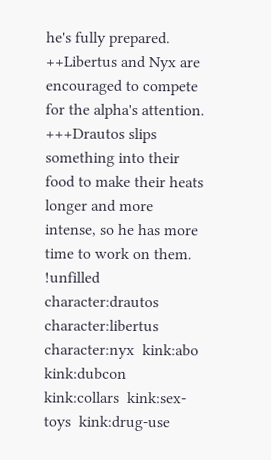he's fully prepared.
++Libertus and Nyx are encouraged to compete for the alpha's attention.
+++Drautos slips something into their food to make their heats longer and more intense, so he has more time to work on them.
!unfilled  character:drautos  character:libertus  character:nyx  kink:abo  kink:dubcon  kink:collars  kink:sex-toys  kink:drug-use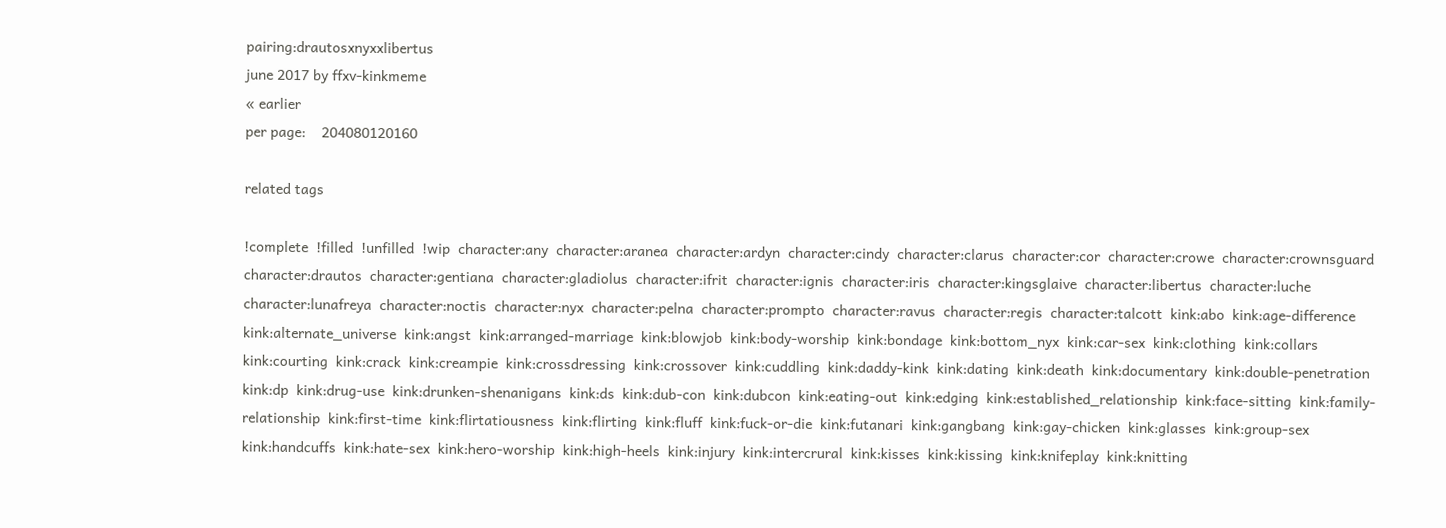pairing:drautosxnyxxlibertus
june 2017 by ffxv-kinkmeme
« earlier
per page:    204080120160

related tags

!complete  !filled  !unfilled  !wip  character:any  character:aranea  character:ardyn  character:cindy  character:clarus  character:cor  character:crowe  character:crownsguard  character:drautos  character:gentiana  character:gladiolus  character:ifrit  character:ignis  character:iris  character:kingsglaive  character:libertus  character:luche  character:lunafreya  character:noctis  character:nyx  character:pelna  character:prompto  character:ravus  character:regis  character:talcott  kink:abo  kink:age-difference  kink:alternate_universe  kink:angst  kink:arranged-marriage  kink:blowjob  kink:body-worship  kink:bondage  kink:bottom_nyx  kink:car-sex  kink:clothing  kink:collars  kink:courting  kink:crack  kink:creampie  kink:crossdressing  kink:crossover  kink:cuddling  kink:daddy-kink  kink:dating  kink:death  kink:documentary  kink:double-penetration  kink:dp  kink:drug-use  kink:drunken-shenanigans  kink:ds  kink:dub-con  kink:dubcon  kink:eating-out  kink:edging  kink:established_relationship  kink:face-sitting  kink:family-relationship  kink:first-time  kink:flirtatiousness  kink:flirting  kink:fluff  kink:fuck-or-die  kink:futanari  kink:gangbang  kink:gay-chicken  kink:glasses  kink:group-sex  kink:handcuffs  kink:hate-sex  kink:hero-worship  kink:high-heels  kink:injury  kink:intercrural  kink:kisses  kink:kissing  kink:knifeplay  kink:knitting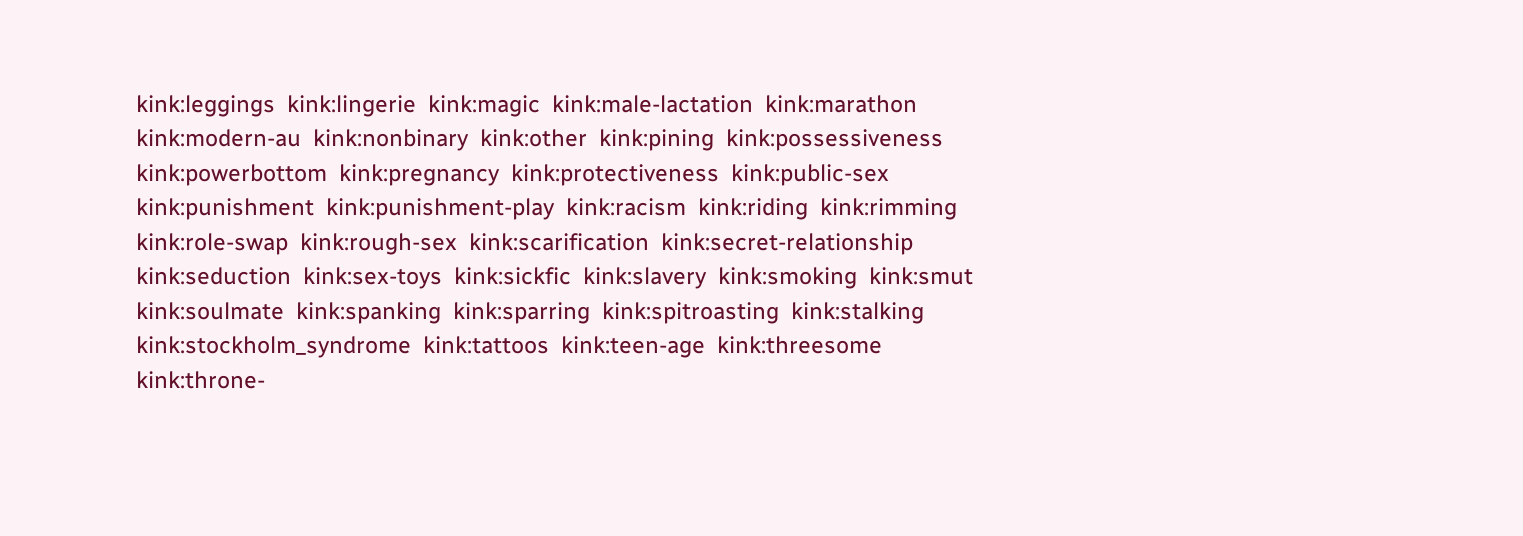kink:leggings  kink:lingerie  kink:magic  kink:male-lactation  kink:marathon  kink:modern-au  kink:nonbinary  kink:other  kink:pining  kink:possessiveness  kink:powerbottom  kink:pregnancy  kink:protectiveness  kink:public-sex  kink:punishment  kink:punishment-play  kink:racism  kink:riding  kink:rimming  kink:role-swap  kink:rough-sex  kink:scarification  kink:secret-relationship  kink:seduction  kink:sex-toys  kink:sickfic  kink:slavery  kink:smoking  kink:smut  kink:soulmate  kink:spanking  kink:sparring  kink:spitroasting  kink:stalking  kink:stockholm_syndrome  kink:tattoos  kink:teen-age  kink:threesome  kink:throne-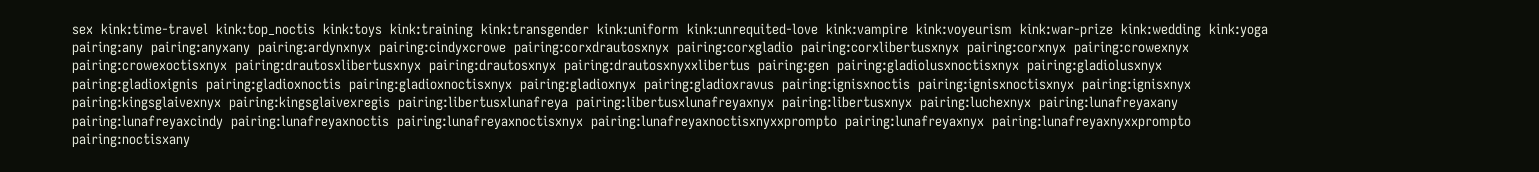sex  kink:time-travel  kink:top_noctis  kink:toys  kink:training  kink:transgender  kink:uniform  kink:unrequited-love  kink:vampire  kink:voyeurism  kink:war-prize  kink:wedding  kink:yoga  pairing:any  pairing:anyxany  pairing:ardynxnyx  pairing:cindyxcrowe  pairing:corxdrautosxnyx  pairing:corxgladio  pairing:corxlibertusxnyx  pairing:corxnyx  pairing:crowexnyx  pairing:crowexoctisxnyx  pairing:drautosxlibertusxnyx  pairing:drautosxnyx  pairing:drautosxnyxxlibertus  pairing:gen  pairing:gladiolusxnoctisxnyx  pairing:gladiolusxnyx  pairing:gladioxignis  pairing:gladioxnoctis  pairing:gladioxnoctisxnyx  pairing:gladioxnyx  pairing:gladioxravus  pairing:ignisxnoctis  pairing:ignisxnoctisxnyx  pairing:ignisxnyx  pairing:kingsglaivexnyx  pairing:kingsglaivexregis  pairing:libertusxlunafreya  pairing:libertusxlunafreyaxnyx  pairing:libertusxnyx  pairing:luchexnyx  pairing:lunafreyaxany  pairing:lunafreyaxcindy  pairing:lunafreyaxnoctis  pairing:lunafreyaxnoctisxnyx  pairing:lunafreyaxnoctisxnyxxprompto  pairing:lunafreyaxnyx  pairing:lunafreyaxnyxxprompto  pairing:noctisxany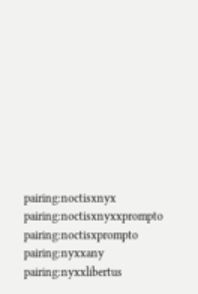pairing:noctisxnyx  pairing:noctisxnyxxprompto  pairing:noctisxprompto  pairing:nyxxany  pairing:nyxxlibertus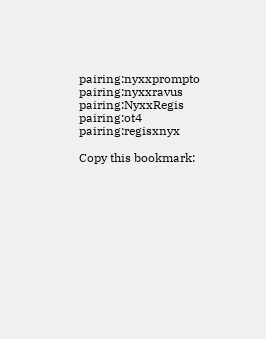pairing:nyxxprompto  pairing:nyxxravus  pairing:NyxxRegis  pairing:ot4  pairing:regisxnyx

Copy this bookmark: